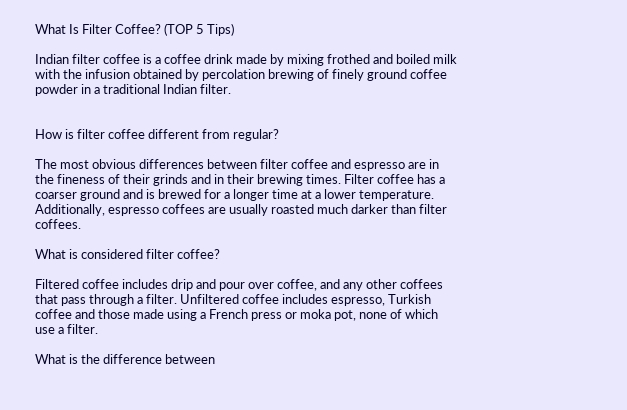What Is Filter Coffee? (TOP 5 Tips)

Indian filter coffee is a coffee drink made by mixing frothed and boiled milk with the infusion obtained by percolation brewing of finely ground coffee powder in a traditional Indian filter.


How is filter coffee different from regular?

The most obvious differences between filter coffee and espresso are in the fineness of their grinds and in their brewing times. Filter coffee has a coarser ground and is brewed for a longer time at a lower temperature. Additionally, espresso coffees are usually roasted much darker than filter coffees.

What is considered filter coffee?

Filtered coffee includes drip and pour over coffee, and any other coffees that pass through a filter. Unfiltered coffee includes espresso, Turkish coffee and those made using a French press or moka pot, none of which use a filter.

What is the difference between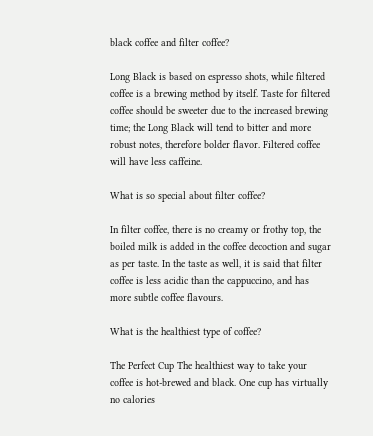black coffee and filter coffee?

Long Black is based on espresso shots, while filtered coffee is a brewing method by itself. Taste for filtered coffee should be sweeter due to the increased brewing time; the Long Black will tend to bitter and more robust notes, therefore bolder flavor. Filtered coffee will have less caffeine.

What is so special about filter coffee?

In filter coffee, there is no creamy or frothy top, the boiled milk is added in the coffee decoction and sugar as per taste. In the taste as well, it is said that filter coffee is less acidic than the cappuccino, and has more subtle coffee flavours.

What is the healthiest type of coffee?

The Perfect Cup The healthiest way to take your coffee is hot-brewed and black. One cup has virtually no calories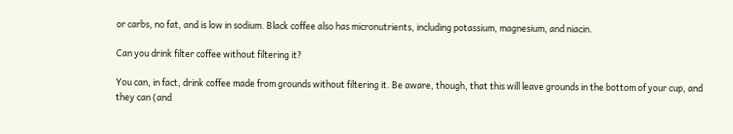or carbs, no fat, and is low in sodium. Black coffee also has micronutrients, including potassium, magnesium, and niacin.

Can you drink filter coffee without filtering it?

You can, in fact, drink coffee made from grounds without filtering it. Be aware, though, that this will leave grounds in the bottom of your cup, and they can (and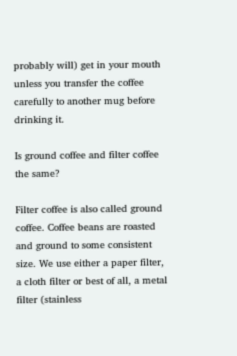probably will) get in your mouth unless you transfer the coffee carefully to another mug before drinking it.

Is ground coffee and filter coffee the same?

Filter coffee is also called ground coffee. Coffee beans are roasted and ground to some consistent size. We use either a paper filter, a cloth filter or best of all, a metal filter (stainless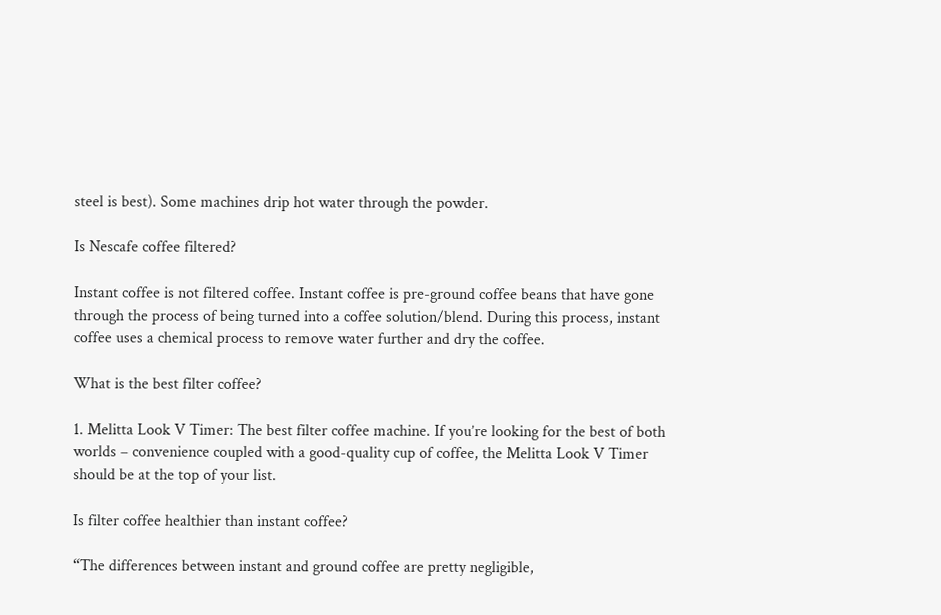steel is best). Some machines drip hot water through the powder.

Is Nescafe coffee filtered?

Instant coffee is not filtered coffee. Instant coffee is pre-ground coffee beans that have gone through the process of being turned into a coffee solution/blend. During this process, instant coffee uses a chemical process to remove water further and dry the coffee.

What is the best filter coffee?

1. Melitta Look V Timer: The best filter coffee machine. If you’re looking for the best of both worlds – convenience coupled with a good-quality cup of coffee, the Melitta Look V Timer should be at the top of your list.

Is filter coffee healthier than instant coffee?

“The differences between instant and ground coffee are pretty negligible,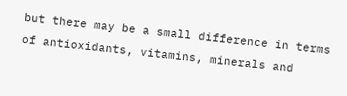but there may be a small difference in terms of antioxidants, vitamins, minerals and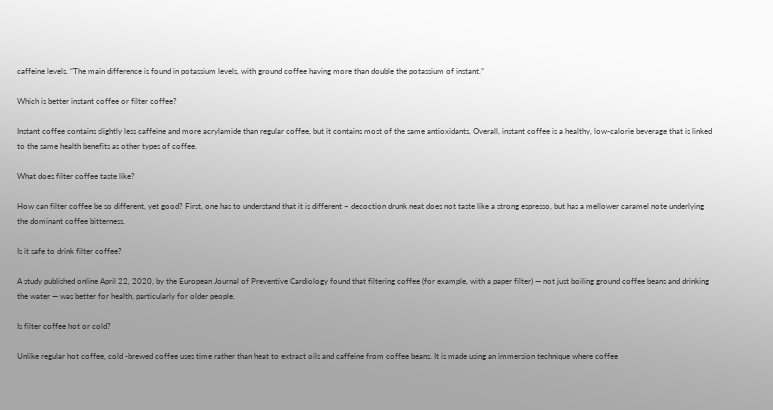caffeine levels. “The main difference is found in potassium levels, with ground coffee having more than double the potassium of instant.”

Which is better instant coffee or filter coffee?

Instant coffee contains slightly less caffeine and more acrylamide than regular coffee, but it contains most of the same antioxidants. Overall, instant coffee is a healthy, low-calorie beverage that is linked to the same health benefits as other types of coffee.

What does filter coffee taste like?

How can filter coffee be so different, yet good? First, one has to understand that it is different – decoction drunk neat does not taste like a strong espresso, but has a mellower caramel note underlying the dominant coffee bitterness.

Is it safe to drink filter coffee?

A study published online April 22, 2020, by the European Journal of Preventive Cardiology found that filtering coffee (for example, with a paper filter) — not just boiling ground coffee beans and drinking the water — was better for health, particularly for older people.

Is filter coffee hot or cold?

Unlike regular hot coffee, cold -brewed coffee uses time rather than heat to extract oils and caffeine from coffee beans. It is made using an immersion technique where coffee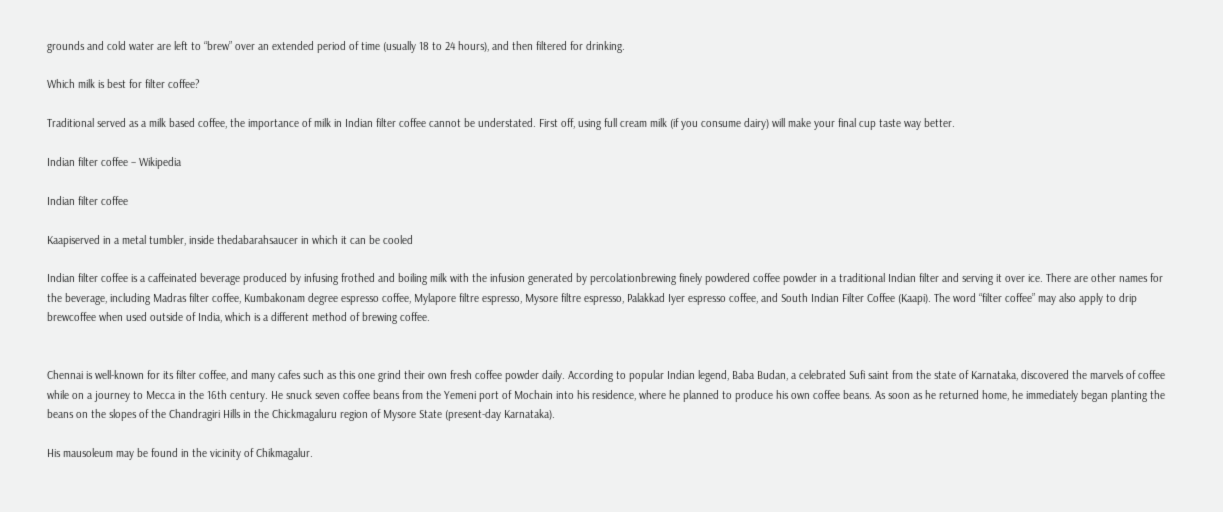grounds and cold water are left to “brew” over an extended period of time (usually 18 to 24 hours), and then filtered for drinking.

Which milk is best for filter coffee?

Traditional served as a milk based coffee, the importance of milk in Indian filter coffee cannot be understated. First off, using full cream milk (if you consume dairy) will make your final cup taste way better.

Indian filter coffee – Wikipedia

Indian filter coffee

Kaapiserved in a metal tumbler, inside thedabarahsaucer in which it can be cooled

Indian filter coffee is a caffeinated beverage produced by infusing frothed and boiling milk with the infusion generated by percolationbrewing finely powdered coffee powder in a traditional Indian filter and serving it over ice. There are other names for the beverage, including Madras filter coffee, Kumbakonam degree espresso coffee, Mylapore filtre espresso, Mysore filtre espresso, Palakkad Iyer espresso coffee, and South Indian Filter Coffee (Kaapi). The word “filter coffee” may also apply to drip brewcoffee when used outside of India, which is a different method of brewing coffee.


Chennai is well-known for its filter coffee, and many cafes such as this one grind their own fresh coffee powder daily. According to popular Indian legend, Baba Budan, a celebrated Sufi saint from the state of Karnataka, discovered the marvels of coffee while on a journey to Mecca in the 16th century. He snuck seven coffee beans from the Yemeni port of Mochain into his residence, where he planned to produce his own coffee beans. As soon as he returned home, he immediately began planting the beans on the slopes of the Chandragiri Hills in the Chickmagaluru region of Mysore State (present-day Karnataka).

His mausoleum may be found in the vicinity of Chikmagalur.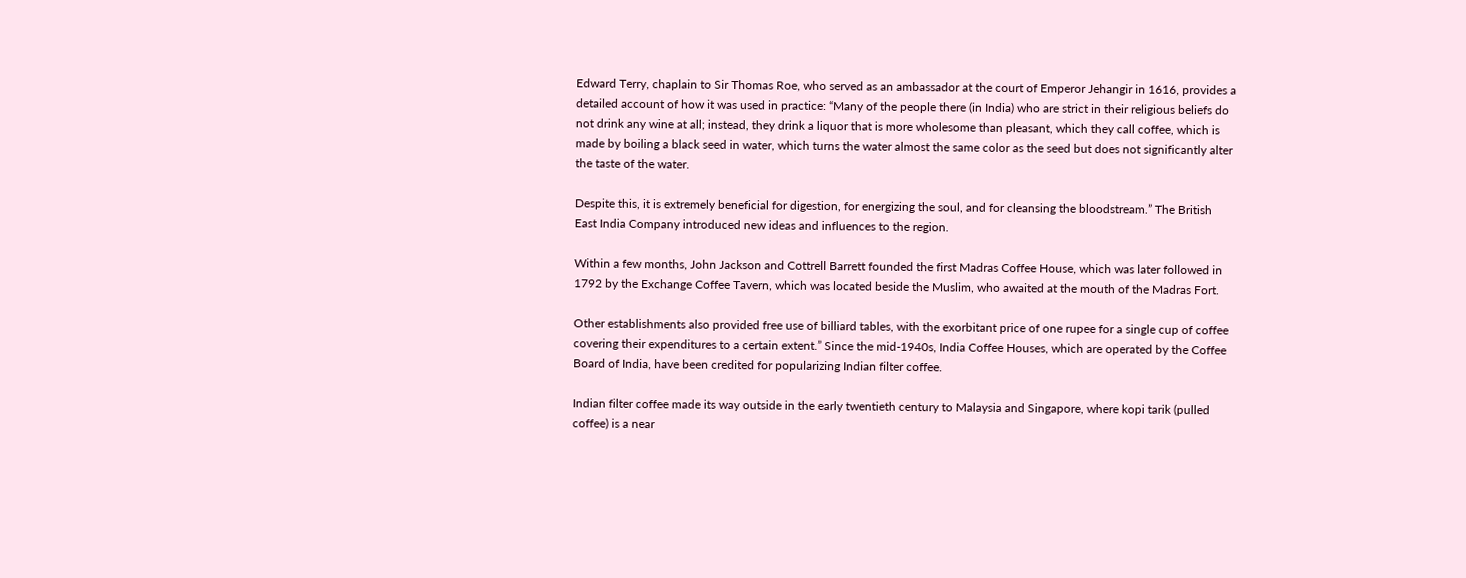Edward Terry, chaplain to Sir Thomas Roe, who served as an ambassador at the court of Emperor Jehangir in 1616, provides a detailed account of how it was used in practice: “Many of the people there (in India) who are strict in their religious beliefs do not drink any wine at all; instead, they drink a liquor that is more wholesome than pleasant, which they call coffee, which is made by boiling a black seed in water, which turns the water almost the same color as the seed but does not significantly alter the taste of the water.

Despite this, it is extremely beneficial for digestion, for energizing the soul, and for cleansing the bloodstream.” The British East India Company introduced new ideas and influences to the region.

Within a few months, John Jackson and Cottrell Barrett founded the first Madras Coffee House, which was later followed in 1792 by the Exchange Coffee Tavern, which was located beside the Muslim, who awaited at the mouth of the Madras Fort.

Other establishments also provided free use of billiard tables, with the exorbitant price of one rupee for a single cup of coffee covering their expenditures to a certain extent.” Since the mid-1940s, India Coffee Houses, which are operated by the Coffee Board of India, have been credited for popularizing Indian filter coffee.

Indian filter coffee made its way outside in the early twentieth century to Malaysia and Singapore, where kopi tarik (pulled coffee) is a near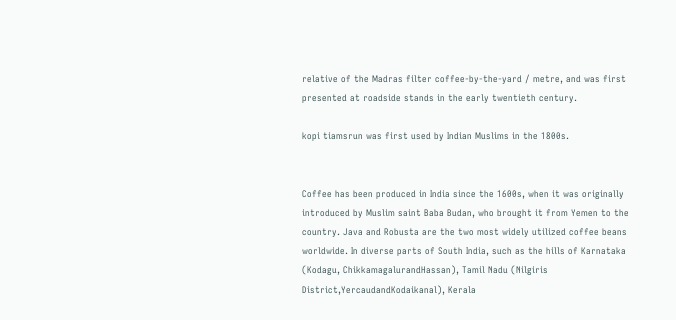relative of the Madras filter coffee-by-the-yard / metre, and was first presented at roadside stands in the early twentieth century.

kopi tiamsrun was first used by Indian Muslims in the 1800s.


Coffee has been produced in India since the 1600s, when it was originally introduced by Muslim saint Baba Budan, who brought it from Yemen to the country. Java and Robusta are the two most widely utilized coffee beans worldwide. In diverse parts of South India, such as the hills of Karnataka (Kodagu, ChikkamagalurandHassan), Tamil Nadu (Nilgiris District,YercaudandKodaikanal), Kerala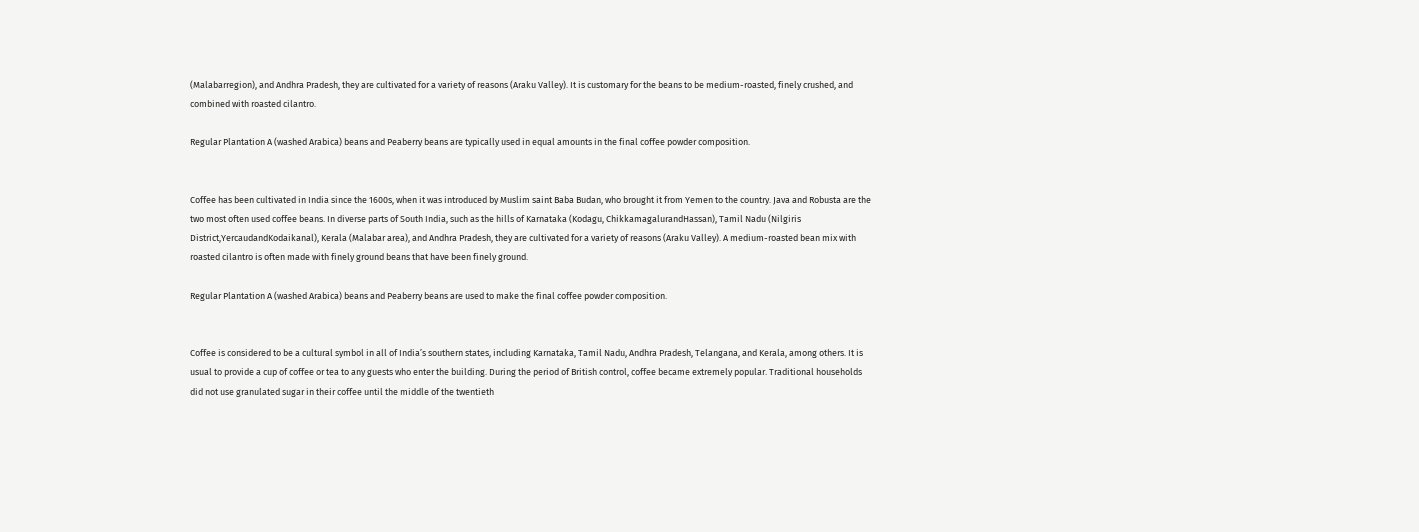(Malabarregion), and Andhra Pradesh, they are cultivated for a variety of reasons (Araku Valley). It is customary for the beans to be medium-roasted, finely crushed, and combined with roasted cilantro.

Regular Plantation A (washed Arabica) beans and Peaberry beans are typically used in equal amounts in the final coffee powder composition.


Coffee has been cultivated in India since the 1600s, when it was introduced by Muslim saint Baba Budan, who brought it from Yemen to the country. Java and Robusta are the two most often used coffee beans. In diverse parts of South India, such as the hills of Karnataka (Kodagu, ChikkamagalurandHassan), Tamil Nadu (Nilgiris District,YercaudandKodaikanal), Kerala (Malabar area), and Andhra Pradesh, they are cultivated for a variety of reasons (Araku Valley). A medium-roasted bean mix with roasted cilantro is often made with finely ground beans that have been finely ground.

Regular Plantation A (washed Arabica) beans and Peaberry beans are used to make the final coffee powder composition.


Coffee is considered to be a cultural symbol in all of India’s southern states, including Karnataka, Tamil Nadu, Andhra Pradesh, Telangana, and Kerala, among others. It is usual to provide a cup of coffee or tea to any guests who enter the building. During the period of British control, coffee became extremely popular. Traditional households did not use granulated sugar in their coffee until the middle of the twentieth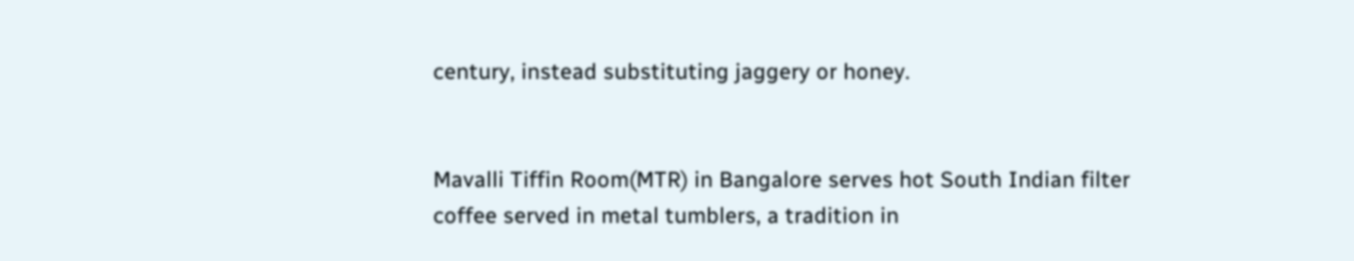century, instead substituting jaggery or honey.


Mavalli Tiffin Room(MTR) in Bangalore serves hot South Indian filter coffee served in metal tumblers, a tradition in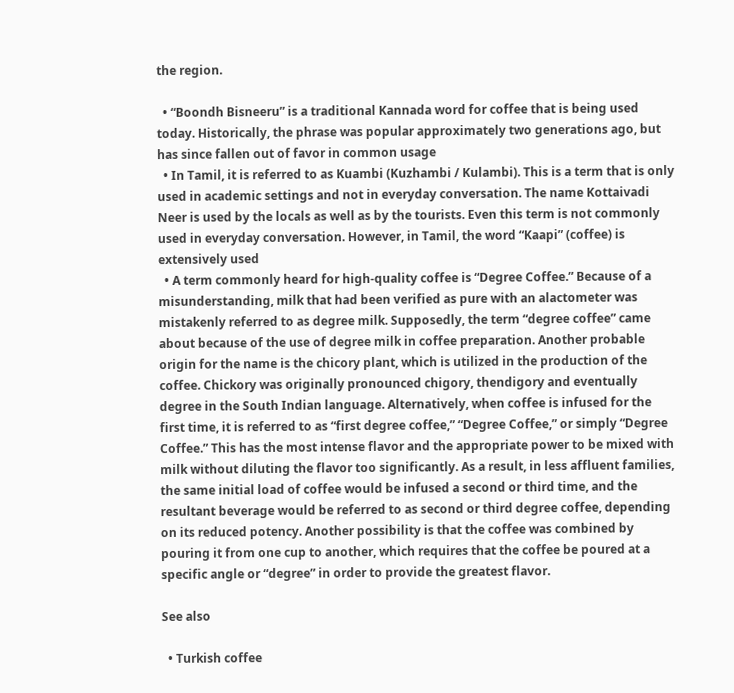the region.

  • “Boondh Bisneeru” is a traditional Kannada word for coffee that is being used today. Historically, the phrase was popular approximately two generations ago, but has since fallen out of favor in common usage
  • In Tamil, it is referred to as Kuambi (Kuzhambi / Kulambi). This is a term that is only used in academic settings and not in everyday conversation. The name Kottaivadi Neer is used by the locals as well as by the tourists. Even this term is not commonly used in everyday conversation. However, in Tamil, the word “Kaapi” (coffee) is extensively used
  • A term commonly heard for high-quality coffee is “Degree Coffee.” Because of a misunderstanding, milk that had been verified as pure with an alactometer was mistakenly referred to as degree milk. Supposedly, the term “degree coffee” came about because of the use of degree milk in coffee preparation. Another probable origin for the name is the chicory plant, which is utilized in the production of the coffee. Chickory was originally pronounced chigory, thendigory and eventually degree in the South Indian language. Alternatively, when coffee is infused for the first time, it is referred to as “first degree coffee,” “Degree Coffee,” or simply “Degree Coffee.” This has the most intense flavor and the appropriate power to be mixed with milk without diluting the flavor too significantly. As a result, in less affluent families, the same initial load of coffee would be infused a second or third time, and the resultant beverage would be referred to as second or third degree coffee, depending on its reduced potency. Another possibility is that the coffee was combined by pouring it from one cup to another, which requires that the coffee be poured at a specific angle or “degree” in order to provide the greatest flavor.

See also

  • Turkish coffee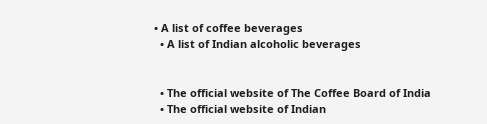• A list of coffee beverages
  • A list of Indian alcoholic beverages


  • The official website of The Coffee Board of India
  • The official website of Indian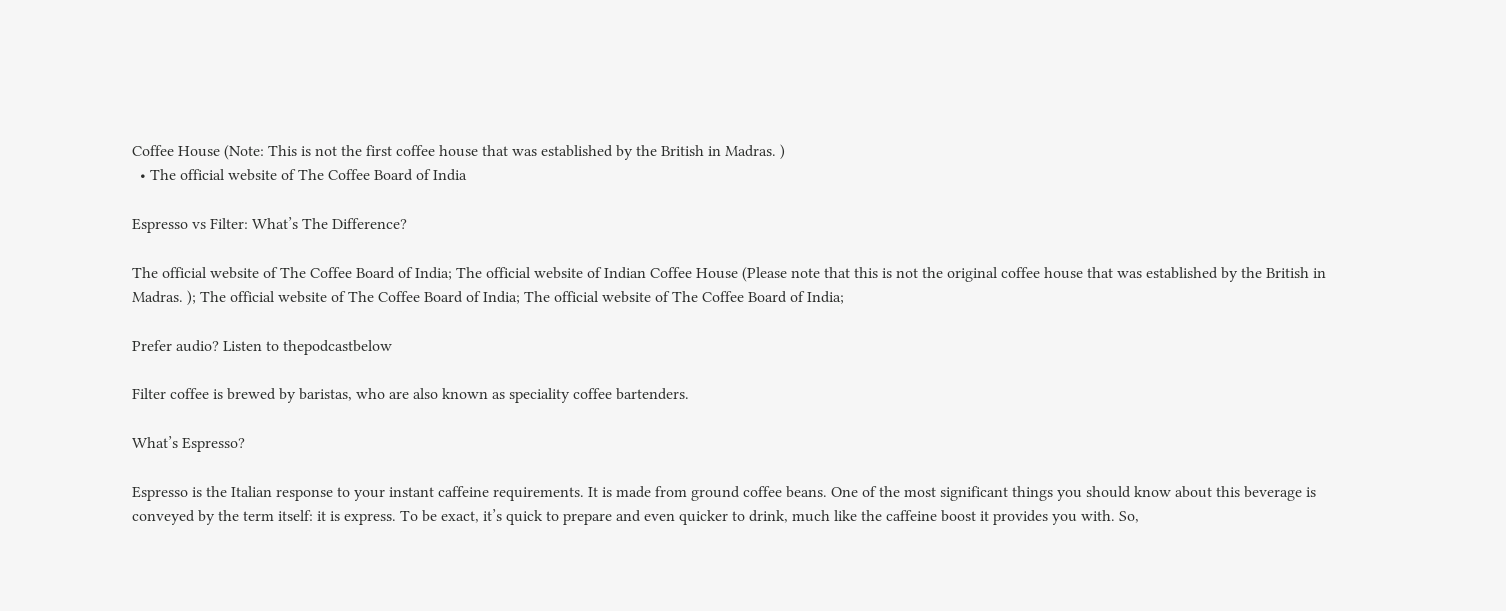Coffee House (Note: This is not the first coffee house that was established by the British in Madras. )
  • The official website of The Coffee Board of India

Espresso vs Filter: What’s The Difference?

The official website of The Coffee Board of India; The official website of Indian Coffee House (Please note that this is not the original coffee house that was established by the British in Madras. ); The official website of The Coffee Board of India; The official website of The Coffee Board of India;

Prefer audio? Listen to thepodcastbelow

Filter coffee is brewed by baristas, who are also known as speciality coffee bartenders.

What’s Espresso?

Espresso is the Italian response to your instant caffeine requirements. It is made from ground coffee beans. One of the most significant things you should know about this beverage is conveyed by the term itself: it is express. To be exact, it’s quick to prepare and even quicker to drink, much like the caffeine boost it provides you with. So,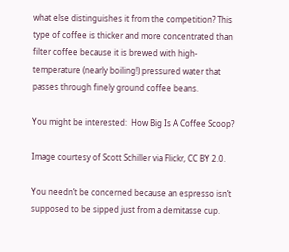what else distinguishes it from the competition? This type of coffee is thicker and more concentrated than filter coffee because it is brewed with high-temperature (nearly boiling!) pressured water that passes through finely ground coffee beans.

You might be interested:  How Big Is A Coffee Scoop?

Image courtesy of Scott Schiller via Flickr, CC BY 2.0.

You needn’t be concerned because an espresso isn’t supposed to be sipped just from a demitasse cup.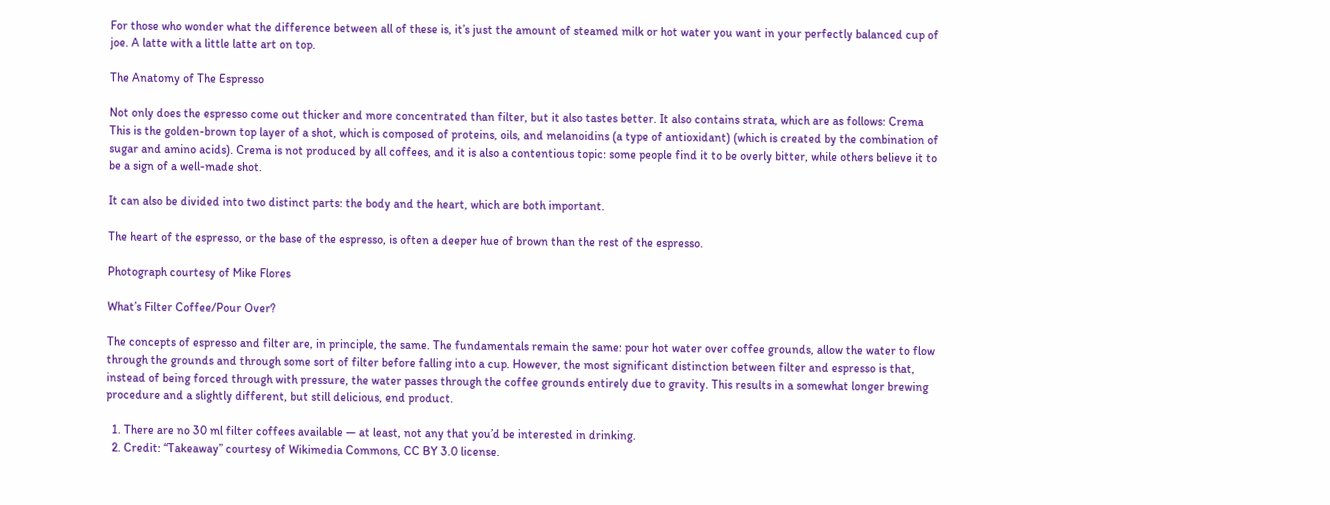For those who wonder what the difference between all of these is, it’s just the amount of steamed milk or hot water you want in your perfectly balanced cup of joe. A latte with a little latte art on top.

The Anatomy of The Espresso

Not only does the espresso come out thicker and more concentrated than filter, but it also tastes better. It also contains strata, which are as follows: Crema This is the golden-brown top layer of a shot, which is composed of proteins, oils, and melanoidins (a type of antioxidant) (which is created by the combination of sugar and amino acids). Crema is not produced by all coffees, and it is also a contentious topic: some people find it to be overly bitter, while others believe it to be a sign of a well-made shot.

It can also be divided into two distinct parts: the body and the heart, which are both important.

The heart of the espresso, or the base of the espresso, is often a deeper hue of brown than the rest of the espresso.

Photograph courtesy of Mike Flores

What’s Filter Coffee/Pour Over?

The concepts of espresso and filter are, in principle, the same. The fundamentals remain the same: pour hot water over coffee grounds, allow the water to flow through the grounds and through some sort of filter before falling into a cup. However, the most significant distinction between filter and espresso is that, instead of being forced through with pressure, the water passes through the coffee grounds entirely due to gravity. This results in a somewhat longer brewing procedure and a slightly different, but still delicious, end product.

  1. There are no 30 ml filter coffees available — at least, not any that you’d be interested in drinking.
  2. Credit: “Takeaway” courtesy of Wikimedia Commons, CC BY 3.0 license.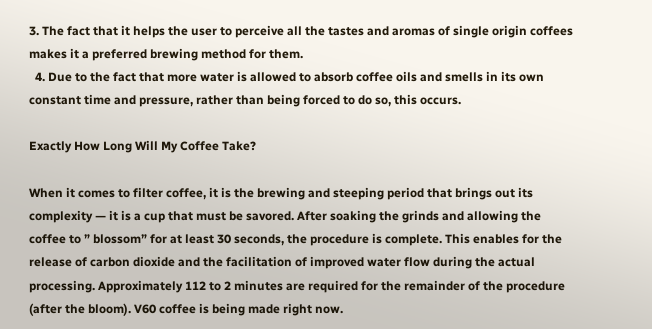3. The fact that it helps the user to perceive all the tastes and aromas of single origin coffees makes it a preferred brewing method for them.
  4. Due to the fact that more water is allowed to absorb coffee oils and smells in its own constant time and pressure, rather than being forced to do so, this occurs.

Exactly How Long Will My Coffee Take?

When it comes to filter coffee, it is the brewing and steeping period that brings out its complexity — it is a cup that must be savored. After soaking the grinds and allowing the coffee to ” blossom” for at least 30 seconds, the procedure is complete. This enables for the release of carbon dioxide and the facilitation of improved water flow during the actual processing. Approximately 112 to 2 minutes are required for the remainder of the procedure (after the bloom). V60 coffee is being made right now.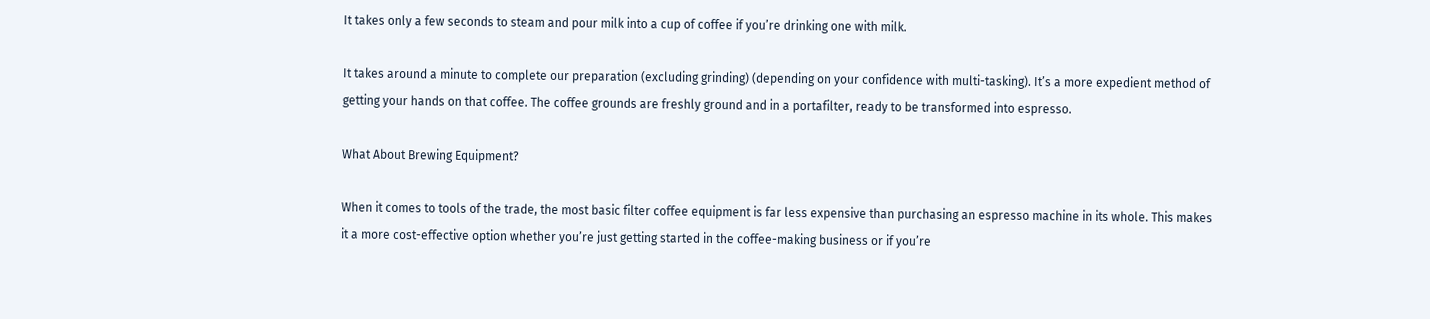It takes only a few seconds to steam and pour milk into a cup of coffee if you’re drinking one with milk.

It takes around a minute to complete our preparation (excluding grinding) (depending on your confidence with multi-tasking). It’s a more expedient method of getting your hands on that coffee. The coffee grounds are freshly ground and in a portafilter, ready to be transformed into espresso.

What About Brewing Equipment?

When it comes to tools of the trade, the most basic filter coffee equipment is far less expensive than purchasing an espresso machine in its whole. This makes it a more cost-effective option whether you’re just getting started in the coffee-making business or if you’re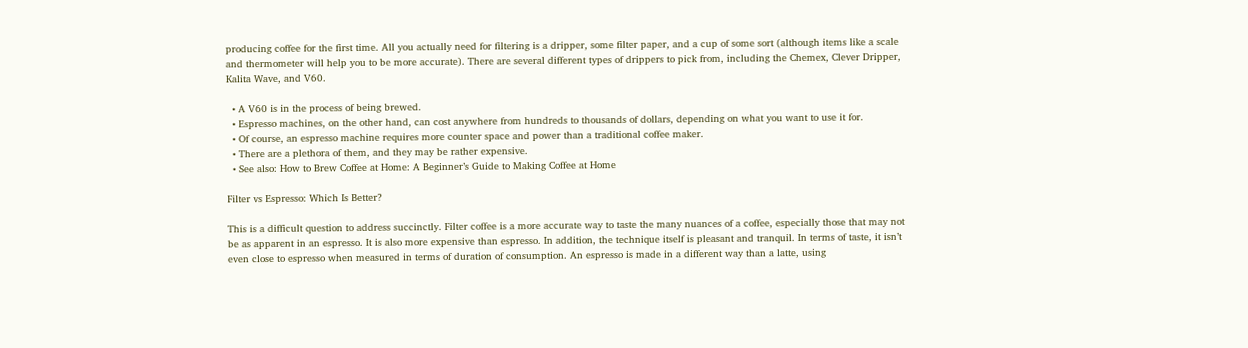producing coffee for the first time. All you actually need for filtering is a dripper, some filter paper, and a cup of some sort (although items like a scale and thermometer will help you to be more accurate). There are several different types of drippers to pick from, including the Chemex, Clever Dripper, Kalita Wave, and V60.

  • A V60 is in the process of being brewed.
  • Espresso machines, on the other hand, can cost anywhere from hundreds to thousands of dollars, depending on what you want to use it for.
  • Of course, an espresso machine requires more counter space and power than a traditional coffee maker.
  • There are a plethora of them, and they may be rather expensive.
  • See also: How to Brew Coffee at Home: A Beginner’s Guide to Making Coffee at Home

Filter vs Espresso: Which Is Better?

This is a difficult question to address succinctly. Filter coffee is a more accurate way to taste the many nuances of a coffee, especially those that may not be as apparent in an espresso. It is also more expensive than espresso. In addition, the technique itself is pleasant and tranquil. In terms of taste, it isn’t even close to espresso when measured in terms of duration of consumption. An espresso is made in a different way than a latte, using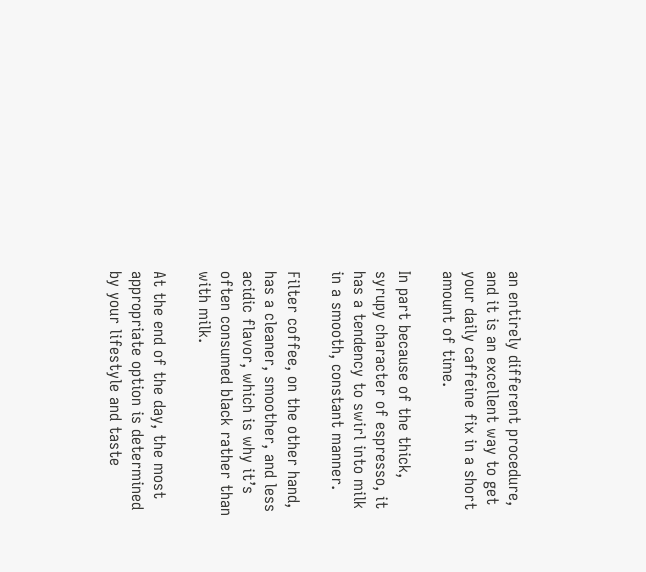an entirely different procedure, and it is an excellent way to get your daily caffeine fix in a short amount of time.

In part because of the thick, syrupy character of espresso, it has a tendency to swirl into milk in a smooth, constant manner.

Filter coffee, on the other hand, has a cleaner, smoother, and less acidic flavor, which is why it’s often consumed black rather than with milk.

At the end of the day, the most appropriate option is determined by your lifestyle and taste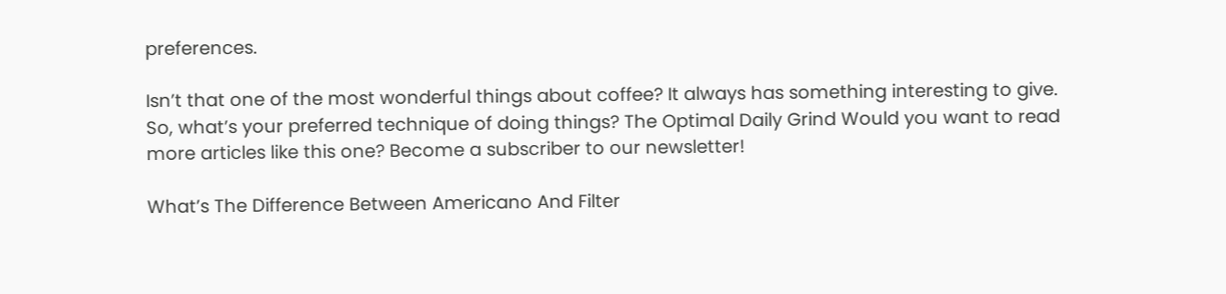preferences.

Isn’t that one of the most wonderful things about coffee? It always has something interesting to give. So, what’s your preferred technique of doing things? The Optimal Daily Grind Would you want to read more articles like this one? Become a subscriber to our newsletter!

What’s The Difference Between Americano And Filter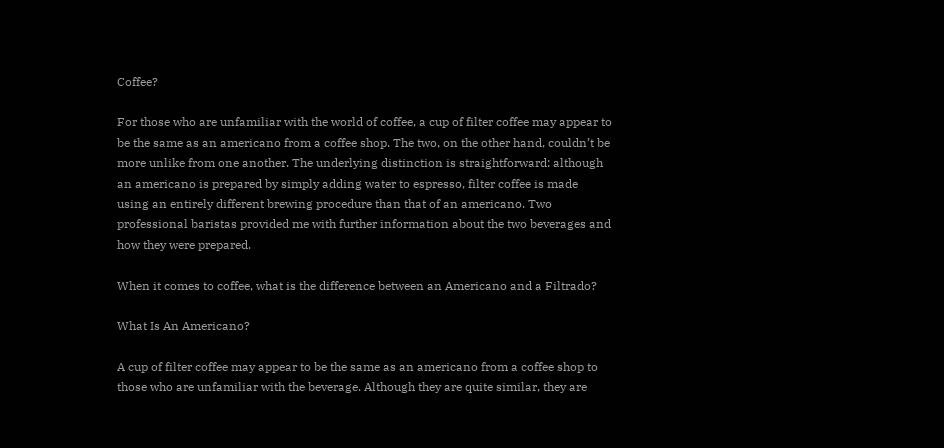Coffee?

For those who are unfamiliar with the world of coffee, a cup of filter coffee may appear to be the same as an americano from a coffee shop. The two, on the other hand, couldn’t be more unlike from one another. The underlying distinction is straightforward: although an americano is prepared by simply adding water to espresso, filter coffee is made using an entirely different brewing procedure than that of an americano. Two professional baristas provided me with further information about the two beverages and how they were prepared.

When it comes to coffee, what is the difference between an Americano and a Filtrado?

What Is An Americano?

A cup of filter coffee may appear to be the same as an americano from a coffee shop to those who are unfamiliar with the beverage. Although they are quite similar, they are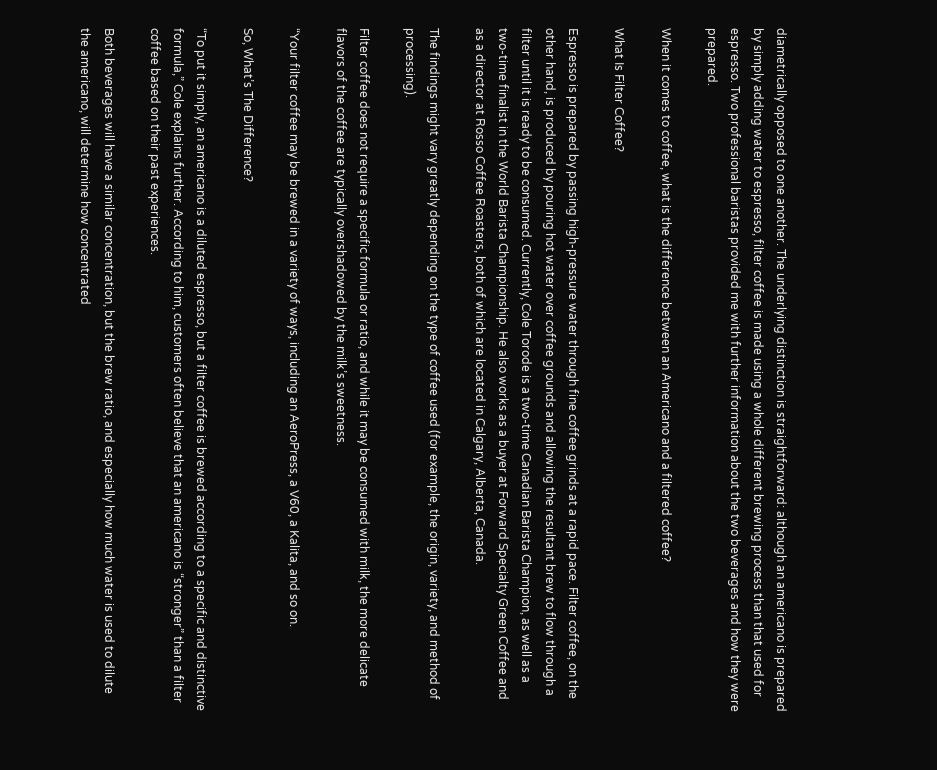diametrically opposed to one another. The underlying distinction is straightforward: although an americano is prepared by simply adding water to espresso, filter coffee is made using a whole different brewing process than that used for espresso. Two professional baristas provided me with further information about the two beverages and how they were prepared.

When it comes to coffee, what is the difference between an Americano and a filtered coffee?

What Is Filter Coffee?

Espresso is prepared by passing high-pressure water through fine coffee grinds at a rapid pace. Filter coffee, on the other hand, is produced by pouring hot water over coffee grounds and allowing the resultant brew to flow through a filter until it is ready to be consumed. Currently, Cole Torode is a two-time Canadian Barista Champion, as well as a two-time finalist in the World Barista Championship. He also works as a buyer at Forward Specialty Green Coffee and as a director at Rosso Coffee Roasters, both of which are located in Calgary, Alberta, Canada.

The findings might vary greatly depending on the type of coffee used (for example, the origin, variety, and method of processing).

Filter coffee does not require a specific formula or ratio, and while it may be consumed with milk, the more delicate flavors of the coffee are typically overshadowed by the milk’s sweetness.

“Your filter coffee may be brewed in a variety of ways, including an AeroPress, a V60, a Kalita, and so on.

So, What’s The Difference?

“To put it simply, an americano is a diluted espresso, but a filter coffee is brewed according to a specific and distinctive formula,” Cole explains further. According to him, customers often believe that an americano is “stronger” than a filter coffee based on their past experiences.

Both beverages will have a similar concentration, but the brew ratio, and especially how much water is used to dilute the americano, will determine how concentrated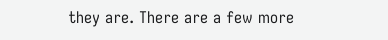they are. There are a few more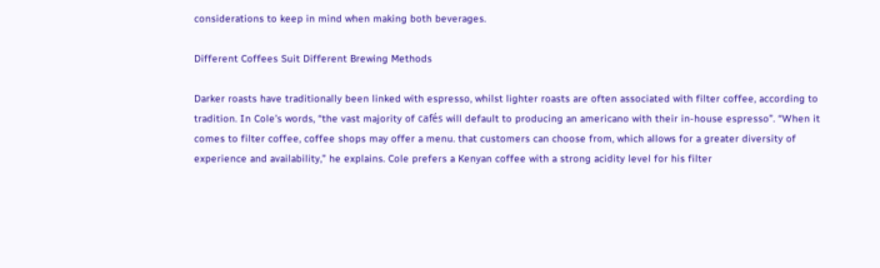considerations to keep in mind when making both beverages.

Different Coffees Suit Different Brewing Methods

Darker roasts have traditionally been linked with espresso, whilst lighter roasts are often associated with filter coffee, according to tradition. In Cole’s words, “the vast majority of cafés will default to producing an americano with their in-house espresso”. “When it comes to filter coffee, coffee shops may offer a menu. that customers can choose from, which allows for a greater diversity of experience and availability,” he explains. Cole prefers a Kenyan coffee with a strong acidity level for his filter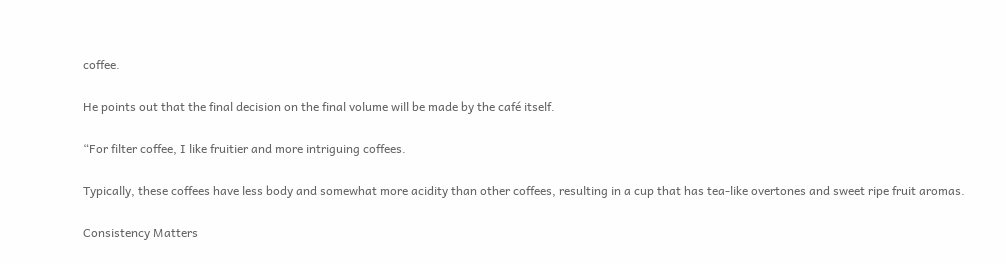coffee.

He points out that the final decision on the final volume will be made by the café itself.

“For filter coffee, I like fruitier and more intriguing coffees.

Typically, these coffees have less body and somewhat more acidity than other coffees, resulting in a cup that has tea-like overtones and sweet ripe fruit aromas.

Consistency Matters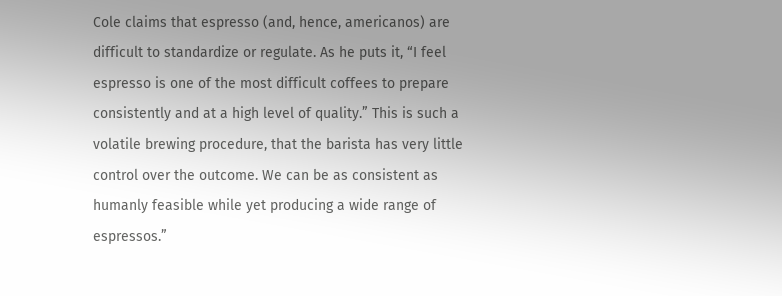Cole claims that espresso (and, hence, americanos) are difficult to standardize or regulate. As he puts it, “I feel espresso is one of the most difficult coffees to prepare consistently and at a high level of quality.” This is such a volatile brewing procedure, that the barista has very little control over the outcome. We can be as consistent as humanly feasible while yet producing a wide range of espressos.”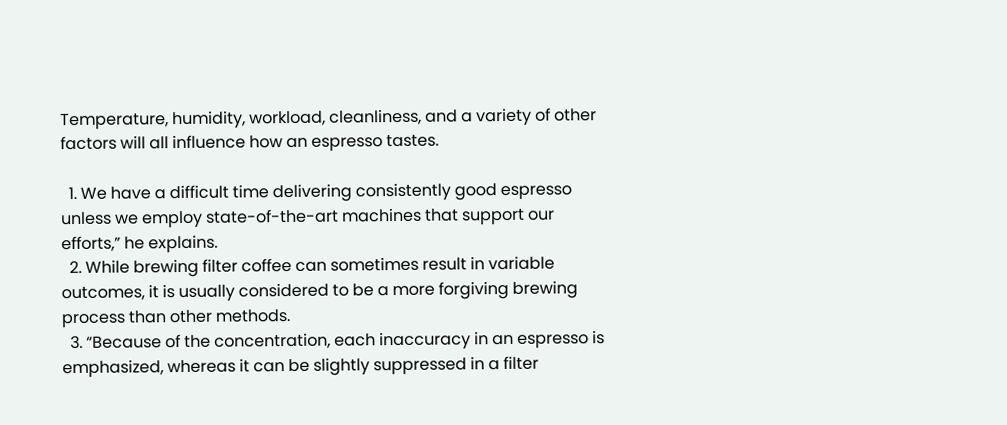Temperature, humidity, workload, cleanliness, and a variety of other factors will all influence how an espresso tastes.

  1. We have a difficult time delivering consistently good espresso unless we employ state-of-the-art machines that support our efforts,” he explains.
  2. While brewing filter coffee can sometimes result in variable outcomes, it is usually considered to be a more forgiving brewing process than other methods.
  3. “Because of the concentration, each inaccuracy in an espresso is emphasized, whereas it can be slightly suppressed in a filter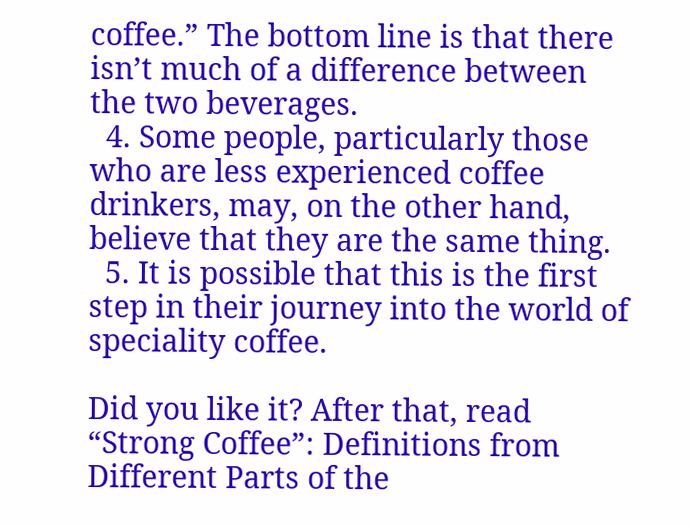coffee.” The bottom line is that there isn’t much of a difference between the two beverages.
  4. Some people, particularly those who are less experienced coffee drinkers, may, on the other hand, believe that they are the same thing.
  5. It is possible that this is the first step in their journey into the world of speciality coffee.

Did you like it? After that, read “Strong Coffee”: Definitions from Different Parts of the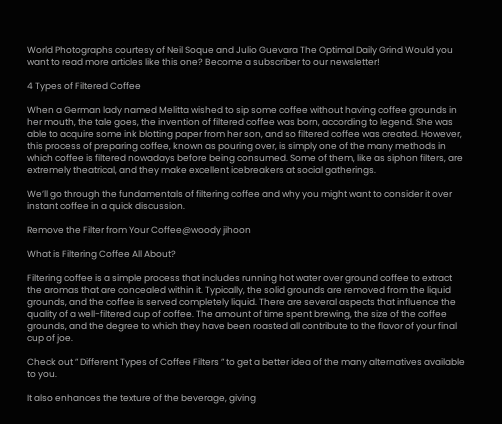World Photographs courtesy of Neil Soque and Julio Guevara The Optimal Daily Grind Would you want to read more articles like this one? Become a subscriber to our newsletter!

4 Types of Filtered Coffee

When a German lady named Melitta wished to sip some coffee without having coffee grounds in her mouth, the tale goes, the invention of filtered coffee was born, according to legend. She was able to acquire some ink blotting paper from her son, and so filtered coffee was created. However, this process of preparing coffee, known as pouring over, is simply one of the many methods in which coffee is filtered nowadays before being consumed. Some of them, like as siphon filters, are extremely theatrical, and they make excellent icebreakers at social gatherings.

We’ll go through the fundamentals of filtering coffee and why you might want to consider it over instant coffee in a quick discussion.

Remove the Filter from Your Coffee@woody jihoon

What is Filtering Coffee All About?

Filtering coffee is a simple process that includes running hot water over ground coffee to extract the aromas that are concealed within it. Typically, the solid grounds are removed from the liquid grounds, and the coffee is served completely liquid. There are several aspects that influence the quality of a well-filtered cup of coffee. The amount of time spent brewing, the size of the coffee grounds, and the degree to which they have been roasted all contribute to the flavor of your final cup of joe.

Check out ” Different Types of Coffee Filters ” to get a better idea of the many alternatives available to you.

It also enhances the texture of the beverage, giving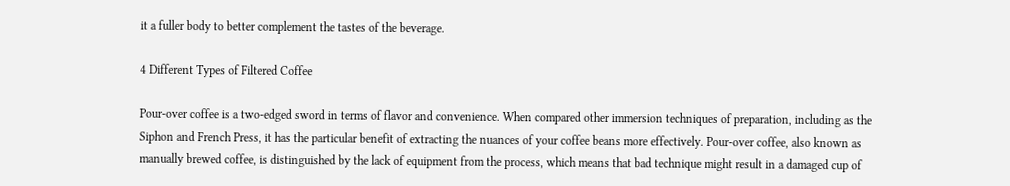it a fuller body to better complement the tastes of the beverage.

4 Different Types of Filtered Coffee

Pour-over coffee is a two-edged sword in terms of flavor and convenience. When compared other immersion techniques of preparation, including as the Siphon and French Press, it has the particular benefit of extracting the nuances of your coffee beans more effectively. Pour-over coffee, also known as manually brewed coffee, is distinguished by the lack of equipment from the process, which means that bad technique might result in a damaged cup of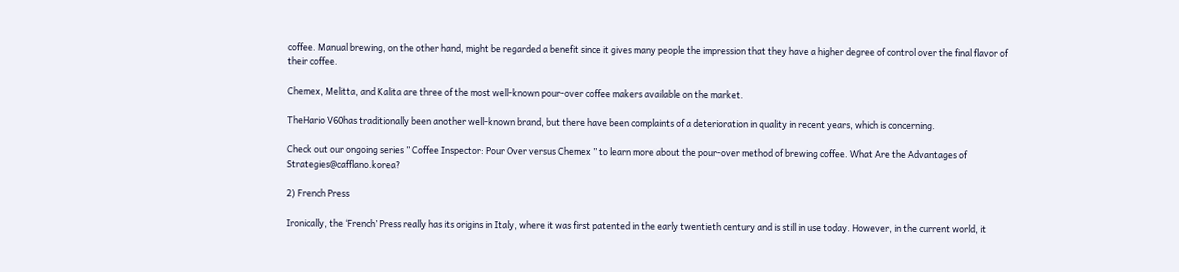coffee. Manual brewing, on the other hand, might be regarded a benefit since it gives many people the impression that they have a higher degree of control over the final flavor of their coffee.

Chemex, Melitta, and Kalita are three of the most well-known pour-over coffee makers available on the market.

TheHario V60has traditionally been another well-known brand, but there have been complaints of a deterioration in quality in recent years, which is concerning.

Check out our ongoing series ” Coffee Inspector: Pour Over versus Chemex ” to learn more about the pour-over method of brewing coffee. What Are the Advantages of Strategies@cafflano.korea?

2) French Press

Ironically, the ‘French’ Press really has its origins in Italy, where it was first patented in the early twentieth century and is still in use today. However, in the current world, it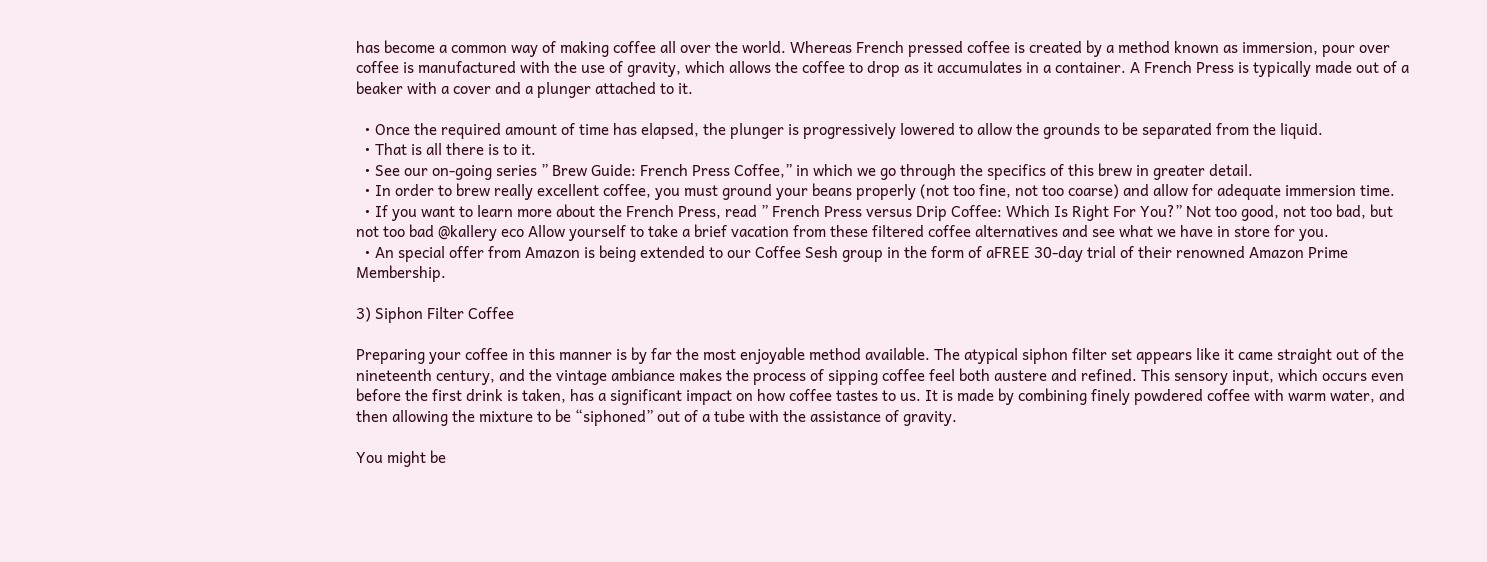has become a common way of making coffee all over the world. Whereas French pressed coffee is created by a method known as immersion, pour over coffee is manufactured with the use of gravity, which allows the coffee to drop as it accumulates in a container. A French Press is typically made out of a beaker with a cover and a plunger attached to it.

  • Once the required amount of time has elapsed, the plunger is progressively lowered to allow the grounds to be separated from the liquid.
  • That is all there is to it.
  • See our on-going series ” Brew Guide: French Press Coffee,” in which we go through the specifics of this brew in greater detail.
  • In order to brew really excellent coffee, you must ground your beans properly (not too fine, not too coarse) and allow for adequate immersion time.
  • If you want to learn more about the French Press, read ” French Press versus Drip Coffee: Which Is Right For You?” Not too good, not too bad, but not too bad @kallery eco Allow yourself to take a brief vacation from these filtered coffee alternatives and see what we have in store for you.
  • An special offer from Amazon is being extended to our Coffee Sesh group in the form of aFREE 30-day trial of their renowned Amazon Prime Membership.

3) Siphon Filter Coffee

Preparing your coffee in this manner is by far the most enjoyable method available. The atypical siphon filter set appears like it came straight out of the nineteenth century, and the vintage ambiance makes the process of sipping coffee feel both austere and refined. This sensory input, which occurs even before the first drink is taken, has a significant impact on how coffee tastes to us. It is made by combining finely powdered coffee with warm water, and then allowing the mixture to be “siphoned” out of a tube with the assistance of gravity.

You might be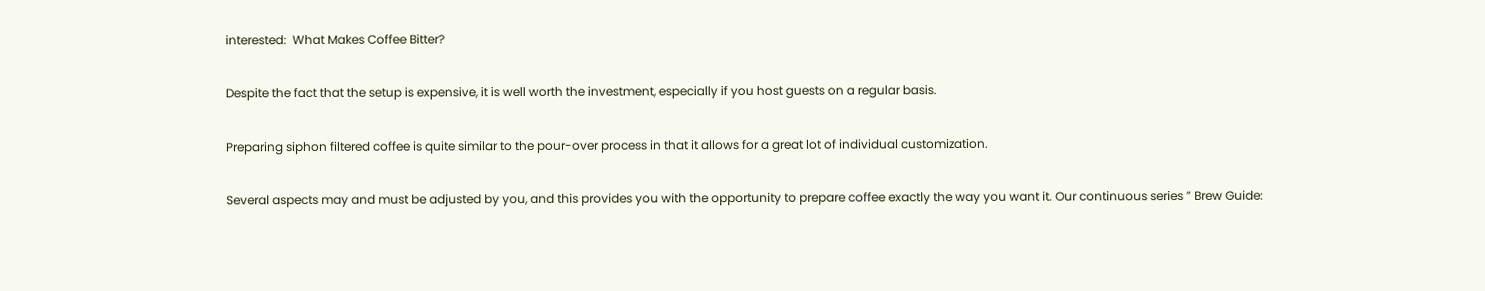interested:  What Makes Coffee Bitter?

Despite the fact that the setup is expensive, it is well worth the investment, especially if you host guests on a regular basis.

Preparing siphon filtered coffee is quite similar to the pour-over process in that it allows for a great lot of individual customization.

Several aspects may and must be adjusted by you, and this provides you with the opportunity to prepare coffee exactly the way you want it. Our continuous series ” Brew Guide: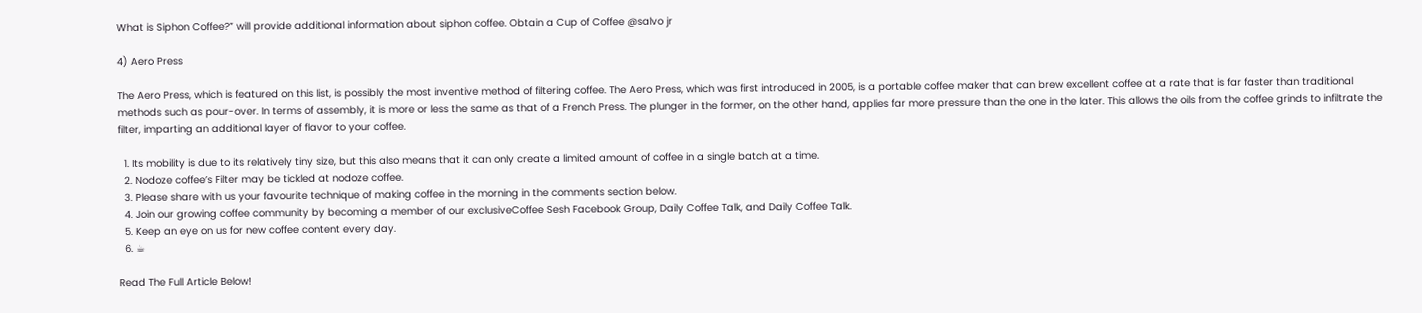What is Siphon Coffee?” will provide additional information about siphon coffee. Obtain a Cup of Coffee @salvo jr

4) Aero Press

The Aero Press, which is featured on this list, is possibly the most inventive method of filtering coffee. The Aero Press, which was first introduced in 2005, is a portable coffee maker that can brew excellent coffee at a rate that is far faster than traditional methods such as pour-over. In terms of assembly, it is more or less the same as that of a French Press. The plunger in the former, on the other hand, applies far more pressure than the one in the later. This allows the oils from the coffee grinds to infiltrate the filter, imparting an additional layer of flavor to your coffee.

  1. Its mobility is due to its relatively tiny size, but this also means that it can only create a limited amount of coffee in a single batch at a time.
  2. Nodoze coffee’s Filter may be tickled at nodoze coffee.
  3. Please share with us your favourite technique of making coffee in the morning in the comments section below.
  4. Join our growing coffee community by becoming a member of our exclusiveCoffee Sesh Facebook Group, Daily Coffee Talk, and Daily Coffee Talk.
  5. Keep an eye on us for new coffee content every day.
  6. ☕

Read The Full Article Below!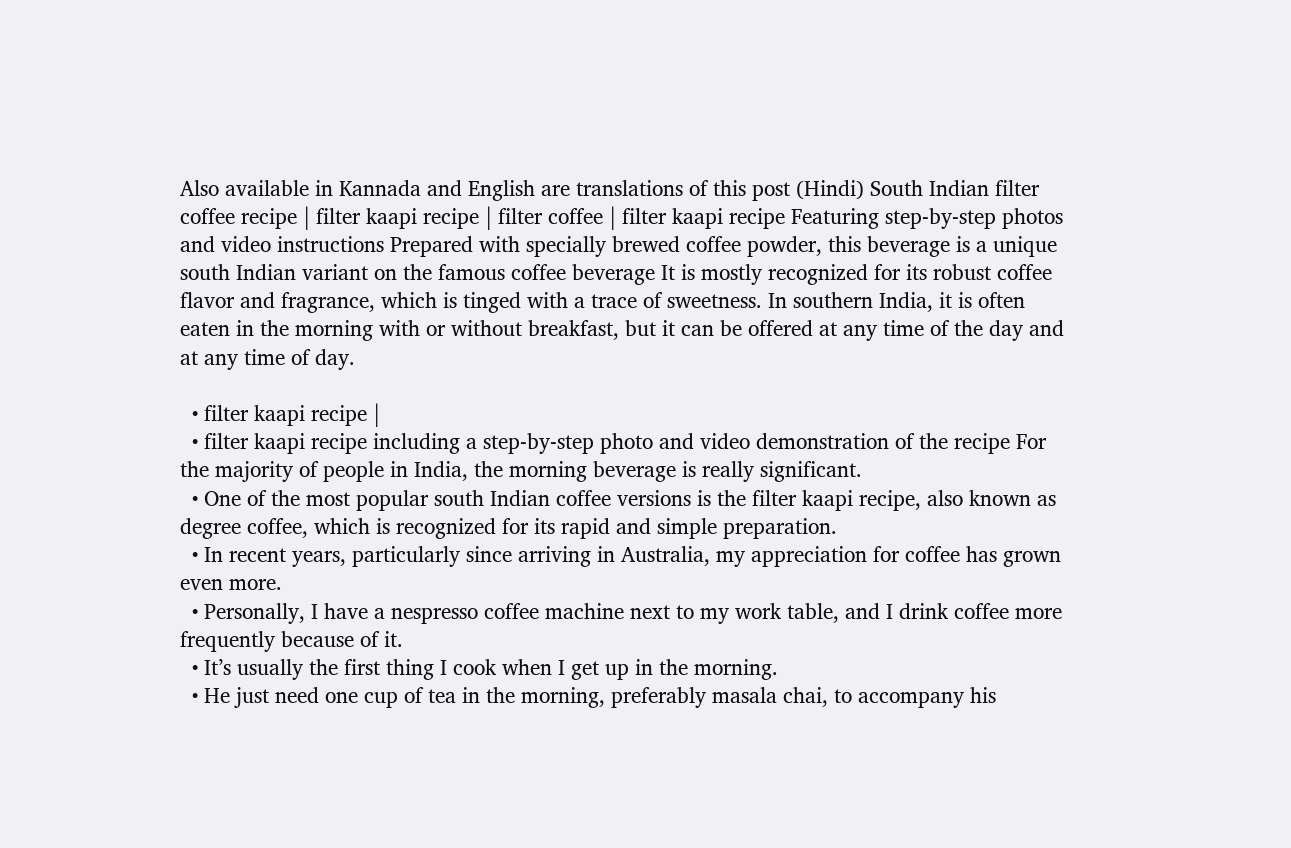Also available in Kannada and English are translations of this post (Hindi) South Indian filter coffee recipe | filter kaapi recipe | filter coffee | filter kaapi recipe Featuring step-by-step photos and video instructions Prepared with specially brewed coffee powder, this beverage is a unique south Indian variant on the famous coffee beverage It is mostly recognized for its robust coffee flavor and fragrance, which is tinged with a trace of sweetness. In southern India, it is often eaten in the morning with or without breakfast, but it can be offered at any time of the day and at any time of day.

  • filter kaapi recipe |
  • filter kaapi recipe including a step-by-step photo and video demonstration of the recipe For the majority of people in India, the morning beverage is really significant.
  • One of the most popular south Indian coffee versions is the filter kaapi recipe, also known as degree coffee, which is recognized for its rapid and simple preparation.
  • In recent years, particularly since arriving in Australia, my appreciation for coffee has grown even more.
  • Personally, I have a nespresso coffee machine next to my work table, and I drink coffee more frequently because of it.
  • It’s usually the first thing I cook when I get up in the morning.
  • He just need one cup of tea in the morning, preferably masala chai, to accompany his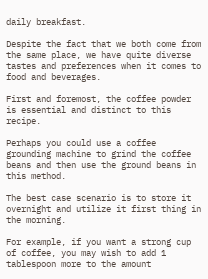daily breakfast.

Despite the fact that we both come from the same place, we have quite diverse tastes and preferences when it comes to food and beverages.

First and foremost, the coffee powder is essential and distinct to this recipe.

Perhaps you could use a coffee grounding machine to grind the coffee beans and then use the ground beans in this method.

The best case scenario is to store it overnight and utilize it first thing in the morning.

For example, if you want a strong cup of coffee, you may wish to add 1 tablespoon more to the amount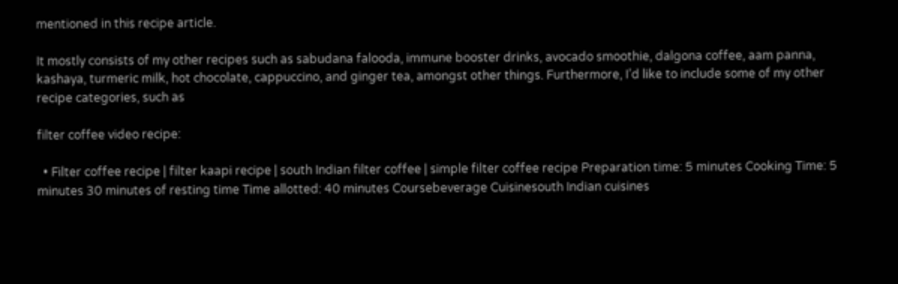mentioned in this recipe article.

It mostly consists of my other recipes such as sabudana falooda, immune booster drinks, avocado smoothie, dalgona coffee, aam panna, kashaya, turmeric milk, hot chocolate, cappuccino, and ginger tea, amongst other things. Furthermore, I’d like to include some of my other recipe categories, such as

filter coffee video recipe:

  • Filter coffee recipe | filter kaapi recipe | south Indian filter coffee | simple filter coffee recipe Preparation time: 5 minutes Cooking Time: 5 minutes 30 minutes of resting time Time allotted: 40 minutes Coursebeverage Cuisinesouth Indian cuisines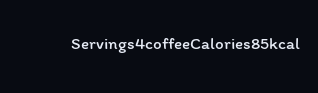Servings4coffeeCalories85kcal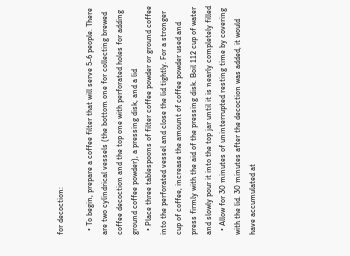for decoction:

  • To begin, prepare a coffee filter that will serve 5-6 people. There are two cylindrical vessels (the bottom one for collecting brewed coffee decoction and the top one with perforated holes for adding ground coffee powder), a pressing disk, and a lid
  • Place three tablespoons of filter coffee powder or ground coffee into the perforated vessel and close the lid tightly. For a stronger cup of coffee, increase the amount of coffee powder used and press firmly with the aid of the pressing disk. Boil 112 cup of water and slowly pour it into the top jar until it is nearly completely filled
  • Allow for 30 minutes of uninterrupted resting time by covering with the lid. 30 minutes after the decoction was added, it would have accumulated at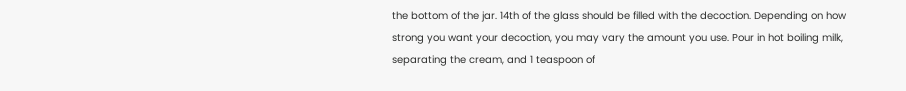the bottom of the jar. 14th of the glass should be filled with the decoction. Depending on how strong you want your decoction, you may vary the amount you use. Pour in hot boiling milk, separating the cream, and 1 teaspoon of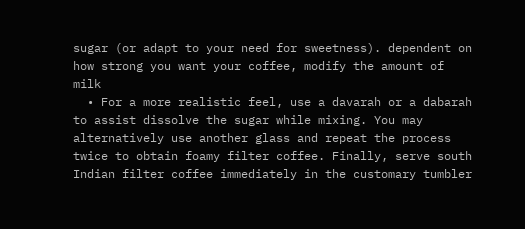sugar (or adapt to your need for sweetness). dependent on how strong you want your coffee, modify the amount of milk
  • For a more realistic feel, use a davarah or a dabarah to assist dissolve the sugar while mixing. You may alternatively use another glass and repeat the process twice to obtain foamy filter coffee. Finally, serve south Indian filter coffee immediately in the customary tumbler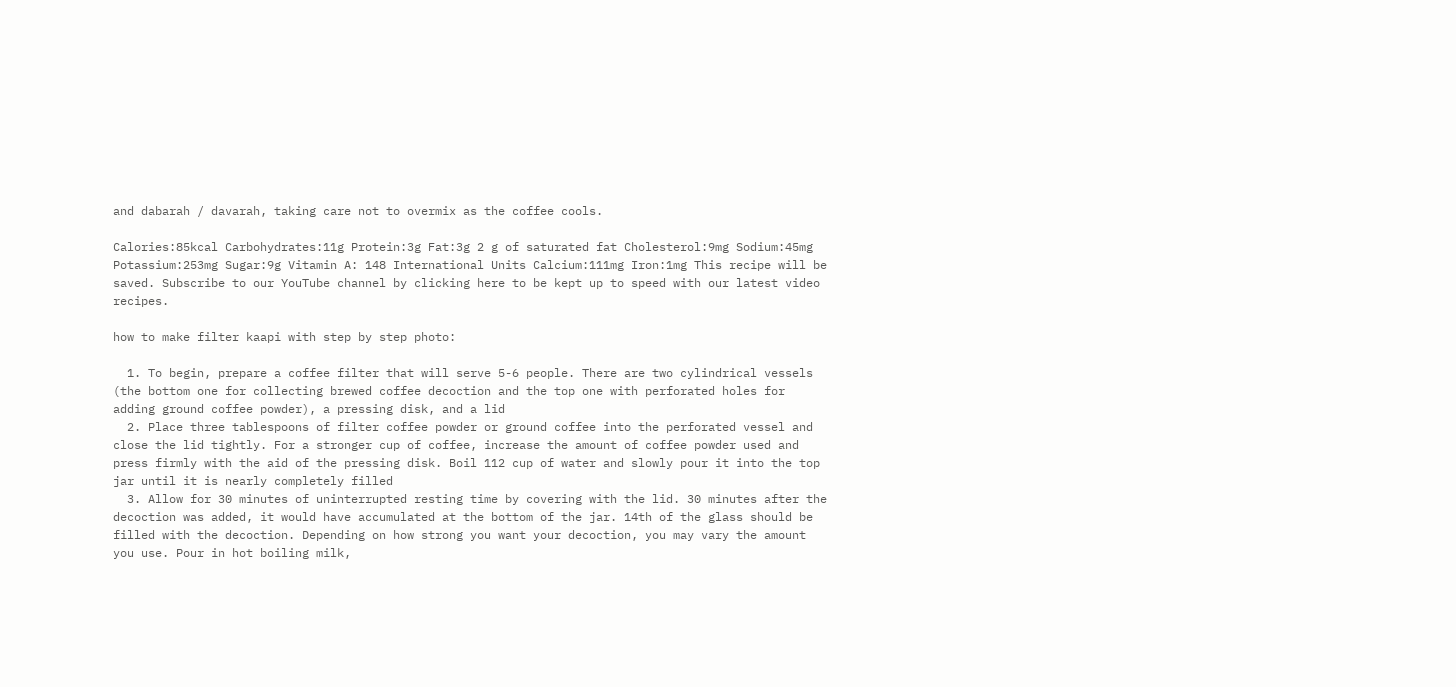and dabarah / davarah, taking care not to overmix as the coffee cools.

Calories:85kcal Carbohydrates:11g Protein:3g Fat:3g 2 g of saturated fat Cholesterol:9mg Sodium:45mg Potassium:253mg Sugar:9g Vitamin A: 148 International Units Calcium:111mg Iron:1mg This recipe will be saved. Subscribe to our YouTube channel by clicking here to be kept up to speed with our latest video recipes.

how to make filter kaapi with step by step photo:

  1. To begin, prepare a coffee filter that will serve 5-6 people. There are two cylindrical vessels (the bottom one for collecting brewed coffee decoction and the top one with perforated holes for adding ground coffee powder), a pressing disk, and a lid
  2. Place three tablespoons of filter coffee powder or ground coffee into the perforated vessel and close the lid tightly. For a stronger cup of coffee, increase the amount of coffee powder used and press firmly with the aid of the pressing disk. Boil 112 cup of water and slowly pour it into the top jar until it is nearly completely filled
  3. Allow for 30 minutes of uninterrupted resting time by covering with the lid. 30 minutes after the decoction was added, it would have accumulated at the bottom of the jar. 14th of the glass should be filled with the decoction. Depending on how strong you want your decoction, you may vary the amount you use. Pour in hot boiling milk,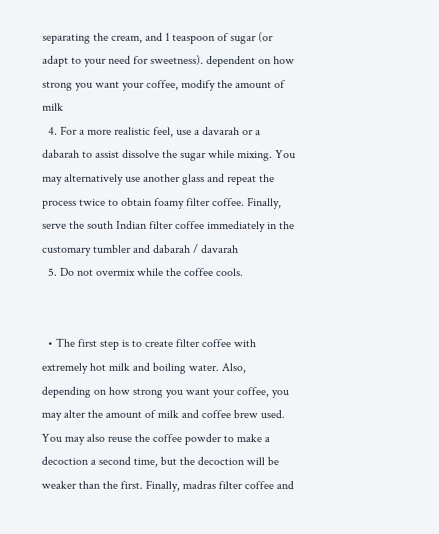separating the cream, and 1 teaspoon of sugar (or adapt to your need for sweetness). dependent on how strong you want your coffee, modify the amount of milk
  4. For a more realistic feel, use a davarah or a dabarah to assist dissolve the sugar while mixing. You may alternatively use another glass and repeat the process twice to obtain foamy filter coffee. Finally, serve the south Indian filter coffee immediately in the customary tumbler and dabarah / davarah
  5. Do not overmix while the coffee cools.


  • The first step is to create filter coffee with extremely hot milk and boiling water. Also, depending on how strong you want your coffee, you may alter the amount of milk and coffee brew used. You may also reuse the coffee powder to make a decoction a second time, but the decoction will be weaker than the first. Finally, madras filter coffee and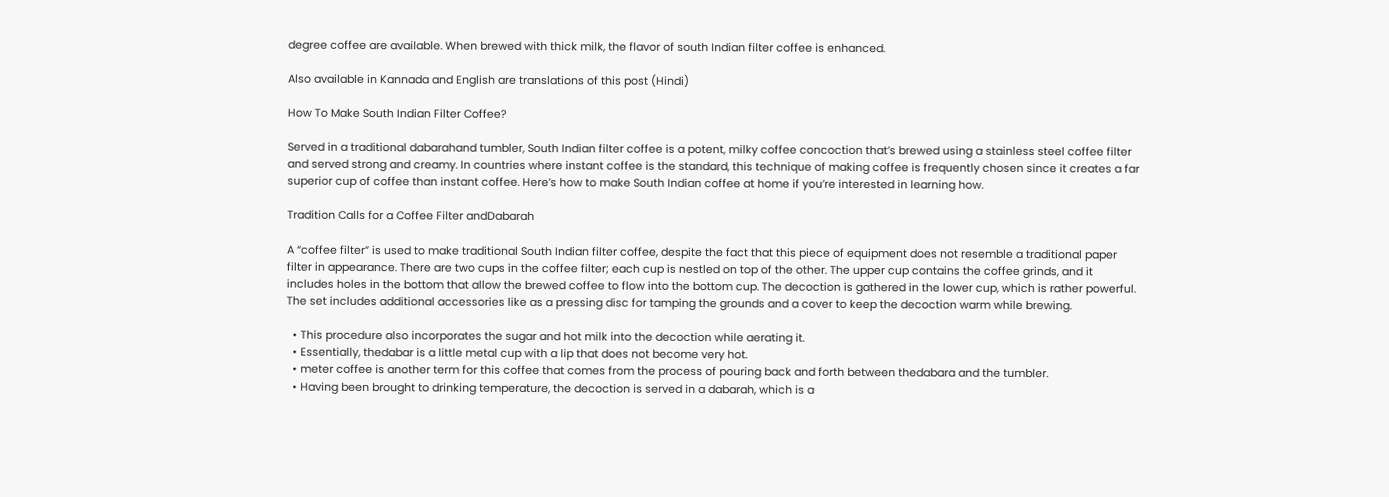degree coffee are available. When brewed with thick milk, the flavor of south Indian filter coffee is enhanced.

Also available in Kannada and English are translations of this post (Hindi)

How To Make South Indian Filter Coffee?

Served in a traditional dabarahand tumbler, South Indian filter coffee is a potent, milky coffee concoction that’s brewed using a stainless steel coffee filter and served strong and creamy. In countries where instant coffee is the standard, this technique of making coffee is frequently chosen since it creates a far superior cup of coffee than instant coffee. Here’s how to make South Indian coffee at home if you’re interested in learning how.

Tradition Calls for a Coffee Filter andDabarah

A “coffee filter” is used to make traditional South Indian filter coffee, despite the fact that this piece of equipment does not resemble a traditional paper filter in appearance. There are two cups in the coffee filter; each cup is nestled on top of the other. The upper cup contains the coffee grinds, and it includes holes in the bottom that allow the brewed coffee to flow into the bottom cup. The decoction is gathered in the lower cup, which is rather powerful. The set includes additional accessories like as a pressing disc for tamping the grounds and a cover to keep the decoction warm while brewing.

  • This procedure also incorporates the sugar and hot milk into the decoction while aerating it.
  • Essentially, thedabar is a little metal cup with a lip that does not become very hot.
  • meter coffee is another term for this coffee that comes from the process of pouring back and forth between thedabara and the tumbler.
  • Having been brought to drinking temperature, the decoction is served in a dabarah, which is a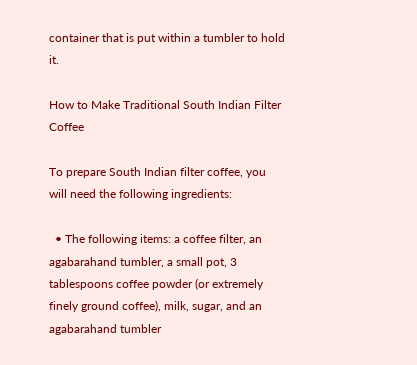container that is put within a tumbler to hold it.

How to Make Traditional South Indian Filter Coffee

To prepare South Indian filter coffee, you will need the following ingredients:

  • The following items: a coffee filter, an agabarahand tumbler, a small pot, 3 tablespoons coffee powder (or extremely finely ground coffee), milk, sugar, and an agabarahand tumbler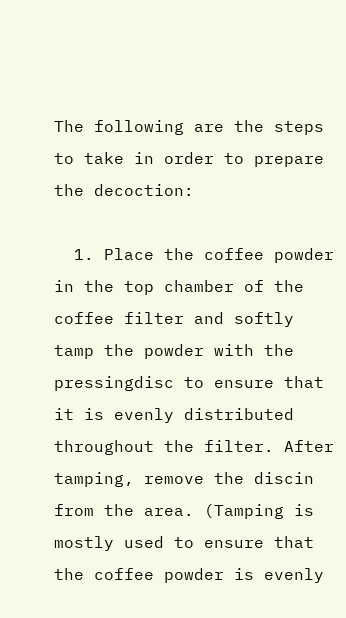The following are the steps to take in order to prepare the decoction:

  1. Place the coffee powder in the top chamber of the coffee filter and softly tamp the powder with the pressingdisc to ensure that it is evenly distributed throughout the filter. After tamping, remove the discin from the area. (Tamping is mostly used to ensure that the coffee powder is evenly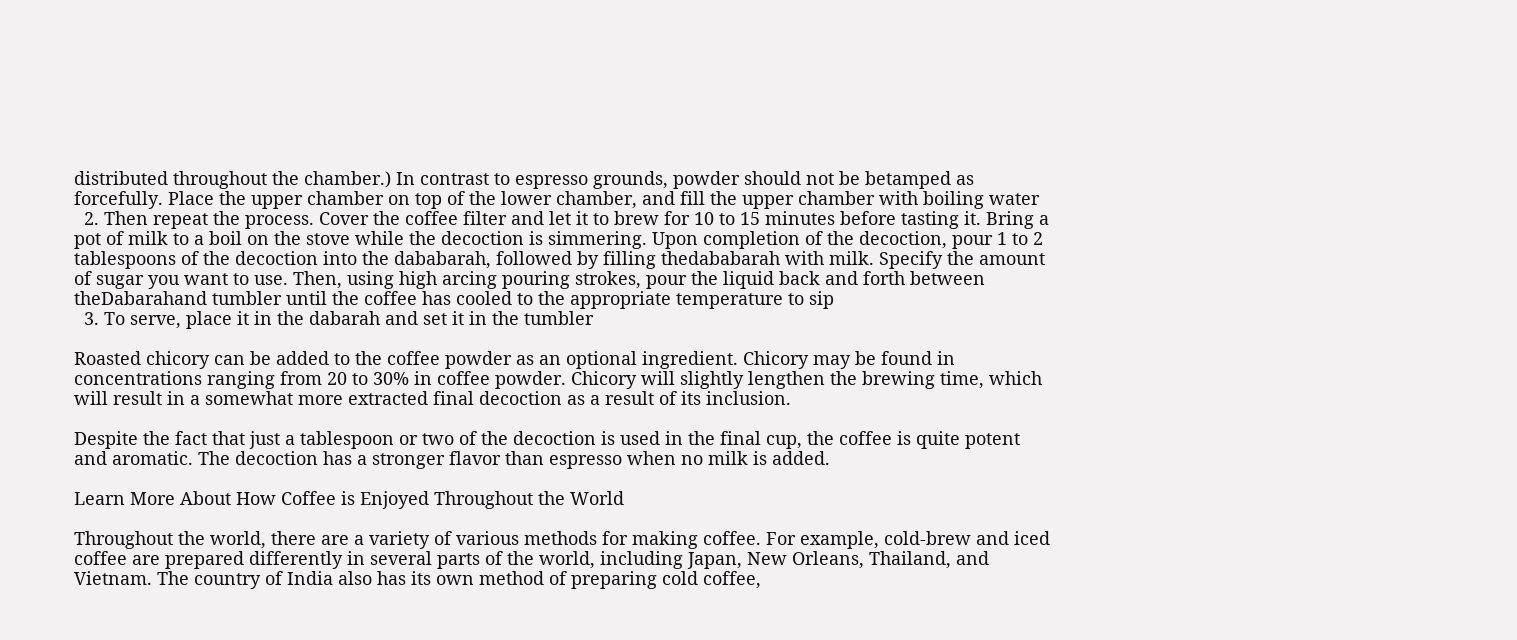distributed throughout the chamber.) In contrast to espresso grounds, powder should not be betamped as forcefully. Place the upper chamber on top of the lower chamber, and fill the upper chamber with boiling water
  2. Then repeat the process. Cover the coffee filter and let it to brew for 10 to 15 minutes before tasting it. Bring a pot of milk to a boil on the stove while the decoction is simmering. Upon completion of the decoction, pour 1 to 2 tablespoons of the decoction into the dababarah, followed by filling thedababarah with milk. Specify the amount of sugar you want to use. Then, using high arcing pouring strokes, pour the liquid back and forth between theDabarahand tumbler until the coffee has cooled to the appropriate temperature to sip
  3. To serve, place it in the dabarah and set it in the tumbler

Roasted chicory can be added to the coffee powder as an optional ingredient. Chicory may be found in concentrations ranging from 20 to 30% in coffee powder. Chicory will slightly lengthen the brewing time, which will result in a somewhat more extracted final decoction as a result of its inclusion.

Despite the fact that just a tablespoon or two of the decoction is used in the final cup, the coffee is quite potent and aromatic. The decoction has a stronger flavor than espresso when no milk is added.

Learn More About How Coffee is Enjoyed Throughout the World

Throughout the world, there are a variety of various methods for making coffee. For example, cold-brew and iced coffee are prepared differently in several parts of the world, including Japan, New Orleans, Thailand, and Vietnam. The country of India also has its own method of preparing cold coffee,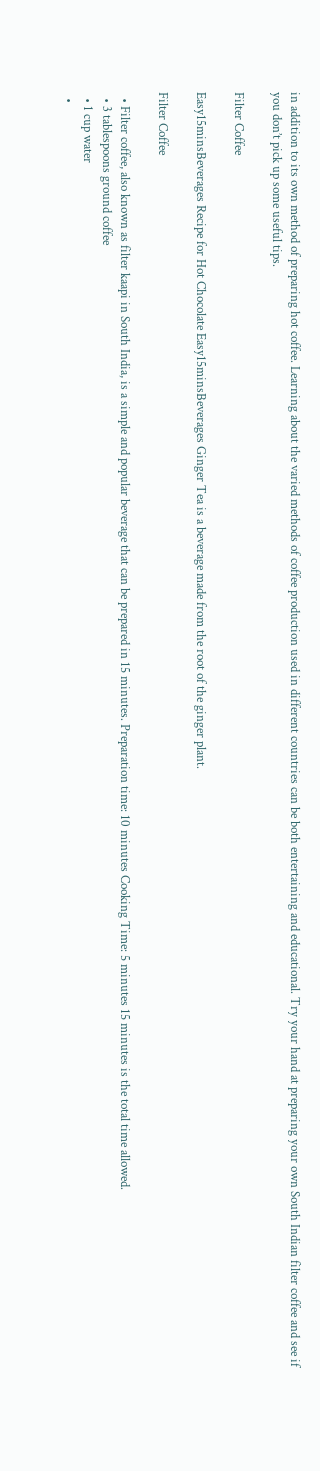in addition to its own method of preparing hot coffee. Learning about the varied methods of coffee production used in different countries can be both entertaining and educational. Try your hand at preparing your own South Indian filter coffee and see if you don’t pick up some useful tips.

Filter Coffee

Easy15minsBeverages Recipe for Hot Chocolate Easy15minsBeverages Ginger Tea is a beverage made from the root of the ginger plant.

Filter Coffee

  • Filter coffee, also known as filter kaapi in South India, is a simple and popular beverage that can be prepared in 15 minutes. Preparation time: 10 minutes Cooking Time: 5 minutes 15 minutes is the total time allowed.
  • 3 tablespoons ground coffee
  • 1 cup water
  •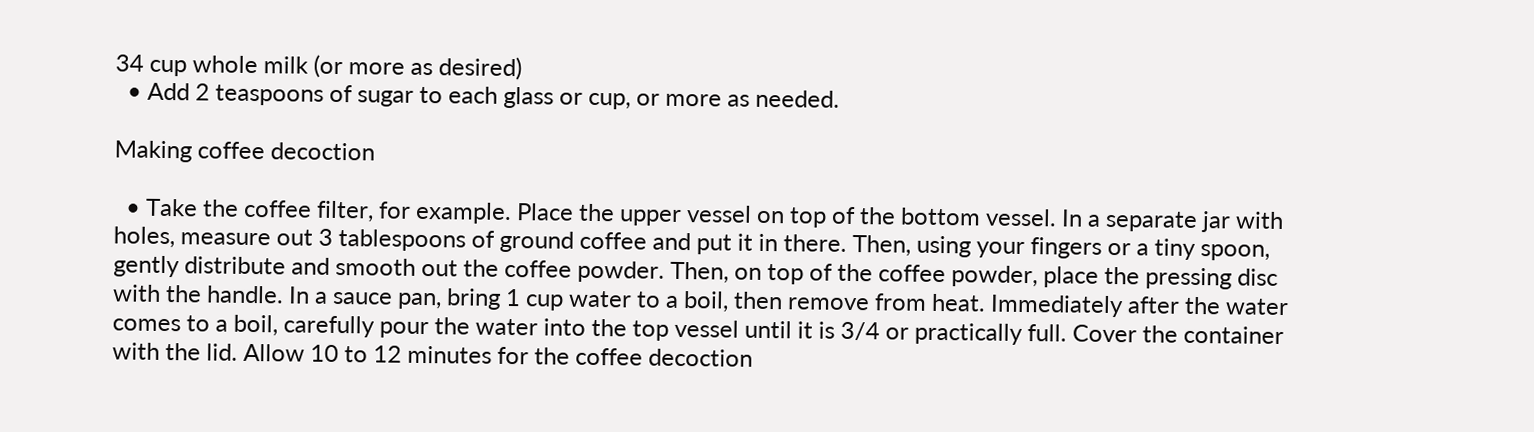34 cup whole milk (or more as desired)
  • Add 2 teaspoons of sugar to each glass or cup, or more as needed.

Making coffee decoction

  • Take the coffee filter, for example. Place the upper vessel on top of the bottom vessel. In a separate jar with holes, measure out 3 tablespoons of ground coffee and put it in there. Then, using your fingers or a tiny spoon, gently distribute and smooth out the coffee powder. Then, on top of the coffee powder, place the pressing disc with the handle. In a sauce pan, bring 1 cup water to a boil, then remove from heat. Immediately after the water comes to a boil, carefully pour the water into the top vessel until it is 3/4 or practically full. Cover the container with the lid. Allow 10 to 12 minutes for the coffee decoction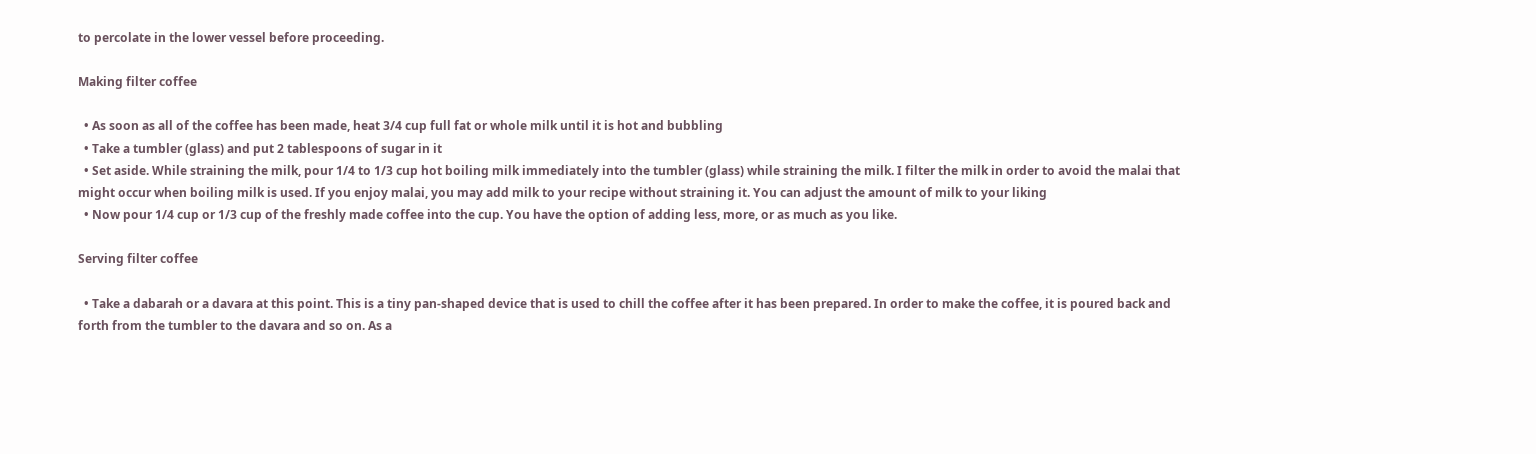to percolate in the lower vessel before proceeding.

Making filter coffee

  • As soon as all of the coffee has been made, heat 3/4 cup full fat or whole milk until it is hot and bubbling
  • Take a tumbler (glass) and put 2 tablespoons of sugar in it
  • Set aside. While straining the milk, pour 1/4 to 1/3 cup hot boiling milk immediately into the tumbler (glass) while straining the milk. I filter the milk in order to avoid the malai that might occur when boiling milk is used. If you enjoy malai, you may add milk to your recipe without straining it. You can adjust the amount of milk to your liking
  • Now pour 1/4 cup or 1/3 cup of the freshly made coffee into the cup. You have the option of adding less, more, or as much as you like.

Serving filter coffee

  • Take a dabarah or a davara at this point. This is a tiny pan-shaped device that is used to chill the coffee after it has been prepared. In order to make the coffee, it is poured back and forth from the tumbler to the davara and so on. As a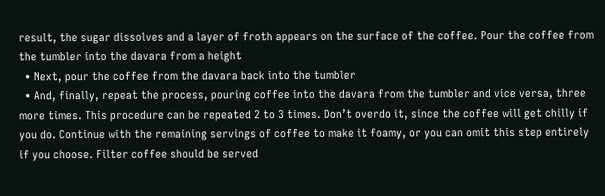result, the sugar dissolves and a layer of froth appears on the surface of the coffee. Pour the coffee from the tumbler into the davara from a height
  • Next, pour the coffee from the davara back into the tumbler
  • And, finally, repeat the process, pouring coffee into the davara from the tumbler and vice versa, three more times. This procedure can be repeated 2 to 3 times. Don’t overdo it, since the coffee will get chilly if you do. Continue with the remaining servings of coffee to make it foamy, or you can omit this step entirely if you choose. Filter coffee should be served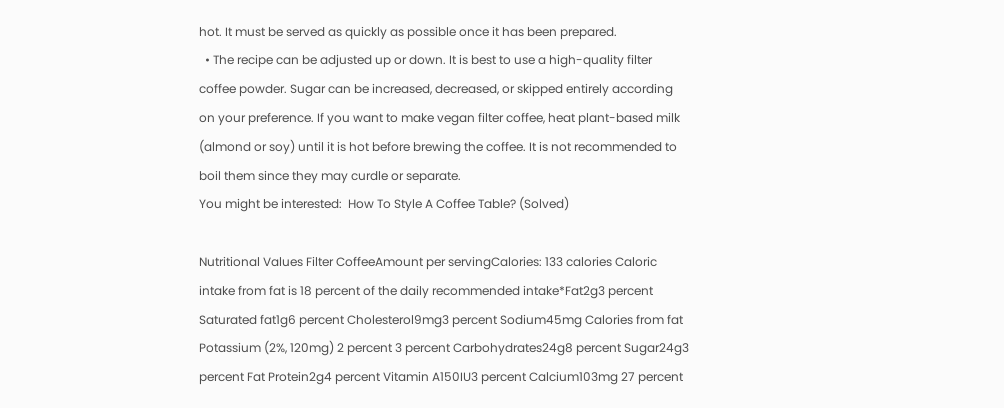hot. It must be served as quickly as possible once it has been prepared.
  • The recipe can be adjusted up or down. It is best to use a high-quality filter coffee powder. Sugar can be increased, decreased, or skipped entirely according on your preference. If you want to make vegan filter coffee, heat plant-based milk (almond or soy) until it is hot before brewing the coffee. It is not recommended to boil them since they may curdle or separate.
You might be interested:  How To Style A Coffee Table? (Solved)

Nutritional Values Filter CoffeeAmount per servingCalories: 133 calories Caloric intake from fat is 18 percent of the daily recommended intake*Fat2g3 percent Saturated fat1g6 percent Cholesterol9mg3 percent Sodium45mg Calories from fat Potassium (2%, 120mg) 2 percent 3 percent Carbohydrates24g8 percent Sugar24g3 percent Fat Protein2g4 percent Vitamin A150IU3 percent Calcium103mg 27 percent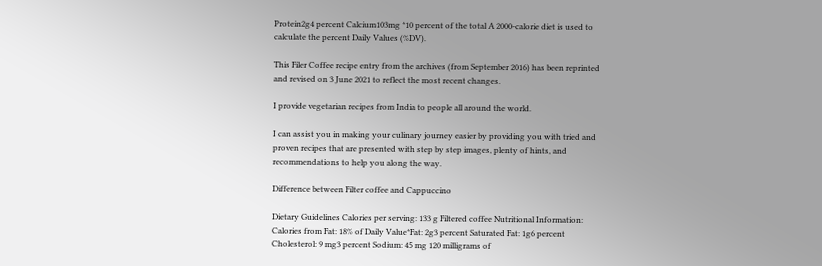Protein2g4 percent Calcium103mg *10 percent of the total A 2000-calorie diet is used to calculate the percent Daily Values (%DV).

This Filer Coffee recipe entry from the archives (from September 2016) has been reprinted and revised on 3 June 2021 to reflect the most recent changes.

I provide vegetarian recipes from India to people all around the world.

I can assist you in making your culinary journey easier by providing you with tried and proven recipes that are presented with step by step images, plenty of hints, and recommendations to help you along the way.

Difference between Filter coffee and Cappuccino

Dietary Guidelines Calories per serving: 133 g Filtered coffee Nutritional Information: Calories from Fat: 18% of Daily Value*Fat: 2g3 percent Saturated Fat: 1g6 percent Cholesterol: 9 mg3 percent Sodium: 45 mg 120 milligrams of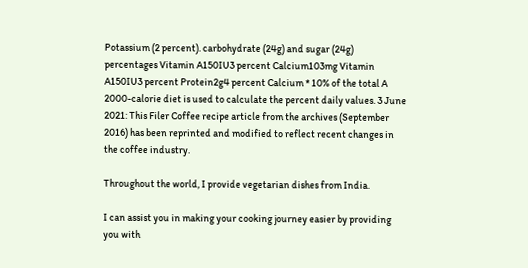Potassium (2 percent). carbohydrate (24g) and sugar (24g) percentages Vitamin A150IU3 percent Calcium103mg Vitamin A150IU3 percent Protein2g4 percent Calcium * 10% of the total A 2000-calorie diet is used to calculate the percent daily values. 3 June 2021: This Filer Coffee recipe article from the archives (September 2016) has been reprinted and modified to reflect recent changes in the coffee industry.

Throughout the world, I provide vegetarian dishes from India.

I can assist you in making your cooking journey easier by providing you with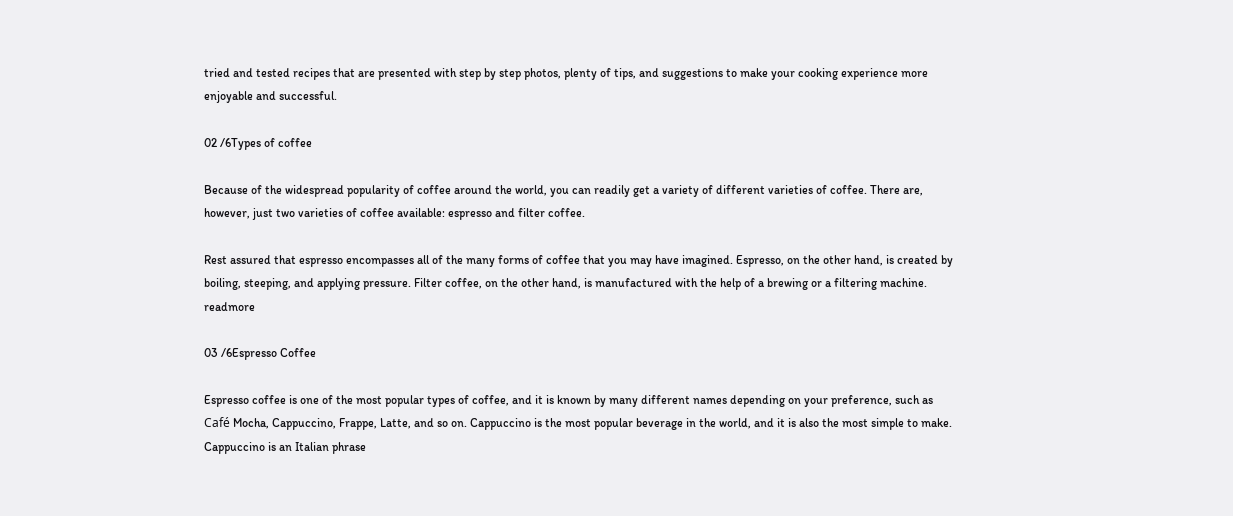tried and tested recipes that are presented with step by step photos, plenty of tips, and suggestions to make your cooking experience more enjoyable and successful.

02 /6Types of coffee

Because of the widespread popularity of coffee around the world, you can readily get a variety of different varieties of coffee. There are, however, just two varieties of coffee available: espresso and filter coffee.

Rest assured that espresso encompasses all of the many forms of coffee that you may have imagined. Espresso, on the other hand, is created by boiling, steeping, and applying pressure. Filter coffee, on the other hand, is manufactured with the help of a brewing or a filtering machine. readmore

03 /6Espresso Coffee

Espresso coffee is one of the most popular types of coffee, and it is known by many different names depending on your preference, such as Café Mocha, Cappuccino, Frappe, Latte, and so on. Cappuccino is the most popular beverage in the world, and it is also the most simple to make. Cappuccino is an Italian phrase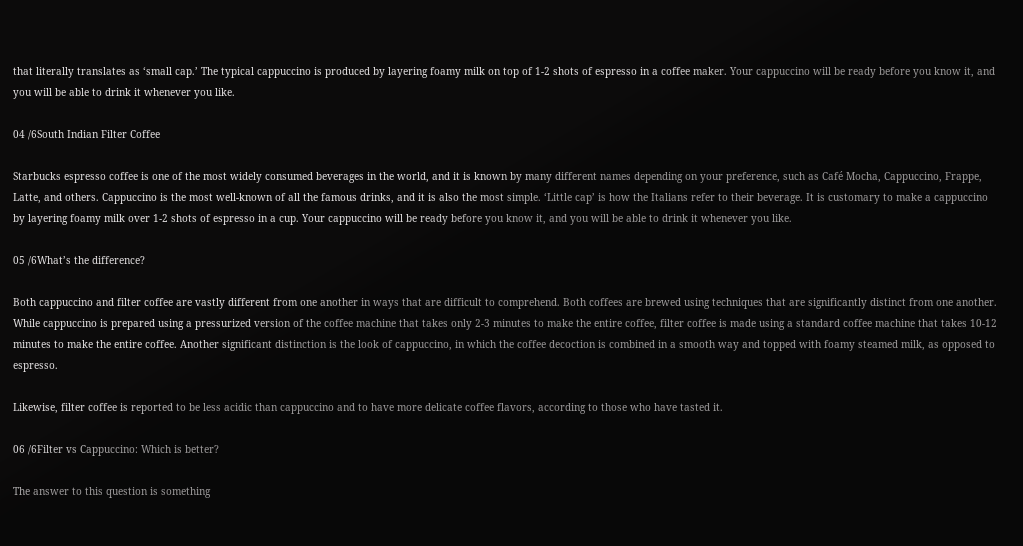that literally translates as ‘small cap.’ The typical cappuccino is produced by layering foamy milk on top of 1-2 shots of espresso in a coffee maker. Your cappuccino will be ready before you know it, and you will be able to drink it whenever you like.

04 /6South Indian Filter Coffee

Starbucks espresso coffee is one of the most widely consumed beverages in the world, and it is known by many different names depending on your preference, such as Café Mocha, Cappuccino, Frappe, Latte, and others. Cappuccino is the most well-known of all the famous drinks, and it is also the most simple. ‘Little cap’ is how the Italians refer to their beverage. It is customary to make a cappuccino by layering foamy milk over 1-2 shots of espresso in a cup. Your cappuccino will be ready before you know it, and you will be able to drink it whenever you like.

05 /6What’s the difference?

Both cappuccino and filter coffee are vastly different from one another in ways that are difficult to comprehend. Both coffees are brewed using techniques that are significantly distinct from one another. While cappuccino is prepared using a pressurized version of the coffee machine that takes only 2-3 minutes to make the entire coffee, filter coffee is made using a standard coffee machine that takes 10-12 minutes to make the entire coffee. Another significant distinction is the look of cappuccino, in which the coffee decoction is combined in a smooth way and topped with foamy steamed milk, as opposed to espresso.

Likewise, filter coffee is reported to be less acidic than cappuccino and to have more delicate coffee flavors, according to those who have tasted it.

06 /6Filter vs Cappuccino: Which is better?

The answer to this question is something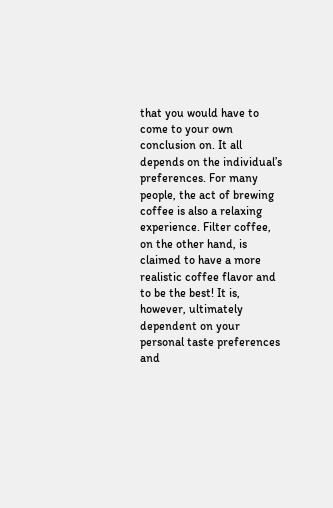that you would have to come to your own conclusion on. It all depends on the individual’s preferences. For many people, the act of brewing coffee is also a relaxing experience. Filter coffee, on the other hand, is claimed to have a more realistic coffee flavor and to be the best! It is, however, ultimately dependent on your personal taste preferences and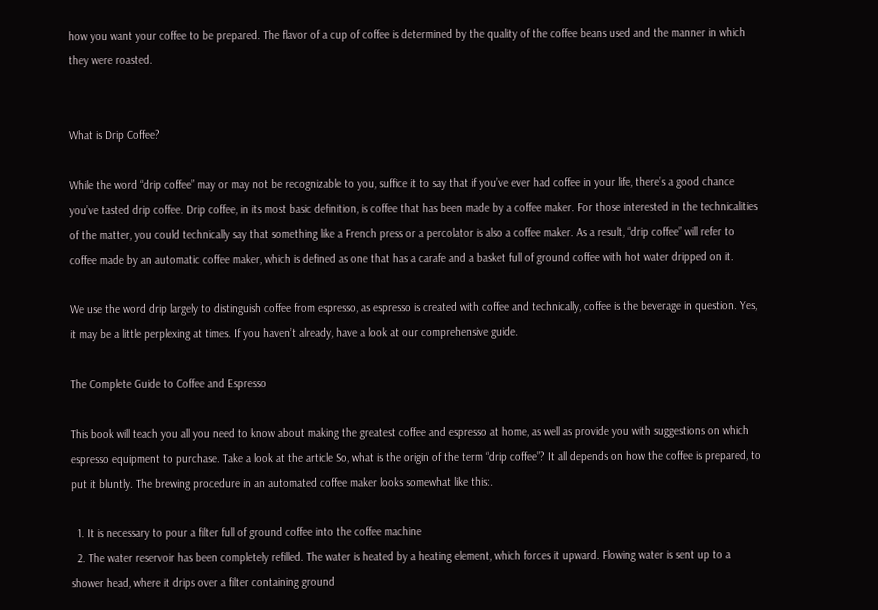how you want your coffee to be prepared. The flavor of a cup of coffee is determined by the quality of the coffee beans used and the manner in which they were roasted.


What is Drip Coffee?

While the word “drip coffee” may or may not be recognizable to you, suffice it to say that if you’ve ever had coffee in your life, there’s a good chance you’ve tasted drip coffee. Drip coffee, in its most basic definition, is coffee that has been made by a coffee maker. For those interested in the technicalities of the matter, you could technically say that something like a French press or a percolator is also a coffee maker. As a result, “drip coffee” will refer to coffee made by an automatic coffee maker, which is defined as one that has a carafe and a basket full of ground coffee with hot water dripped on it.

We use the word drip largely to distinguish coffee from espresso, as espresso is created with coffee and technically, coffee is the beverage in question. Yes, it may be a little perplexing at times. If you haven’t already, have a look at our comprehensive guide.

The Complete Guide to Coffee and Espresso

This book will teach you all you need to know about making the greatest coffee and espresso at home, as well as provide you with suggestions on which espresso equipment to purchase. Take a look at the article So, what is the origin of the term “drip coffee”? It all depends on how the coffee is prepared, to put it bluntly. The brewing procedure in an automated coffee maker looks somewhat like this:.

  1. It is necessary to pour a filter full of ground coffee into the coffee machine
  2. The water reservoir has been completely refilled. The water is heated by a heating element, which forces it upward. Flowing water is sent up to a shower head, where it drips over a filter containing ground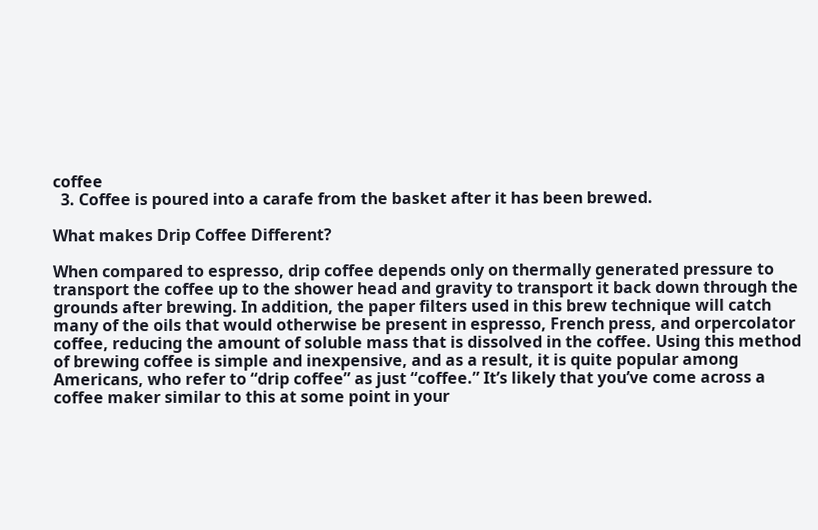coffee
  3. Coffee is poured into a carafe from the basket after it has been brewed.

What makes Drip Coffee Different?

When compared to espresso, drip coffee depends only on thermally generated pressure to transport the coffee up to the shower head and gravity to transport it back down through the grounds after brewing. In addition, the paper filters used in this brew technique will catch many of the oils that would otherwise be present in espresso, French press, and orpercolator coffee, reducing the amount of soluble mass that is dissolved in the coffee. Using this method of brewing coffee is simple and inexpensive, and as a result, it is quite popular among Americans, who refer to “drip coffee” as just “coffee.” It’s likely that you’ve come across a coffee maker similar to this at some point in your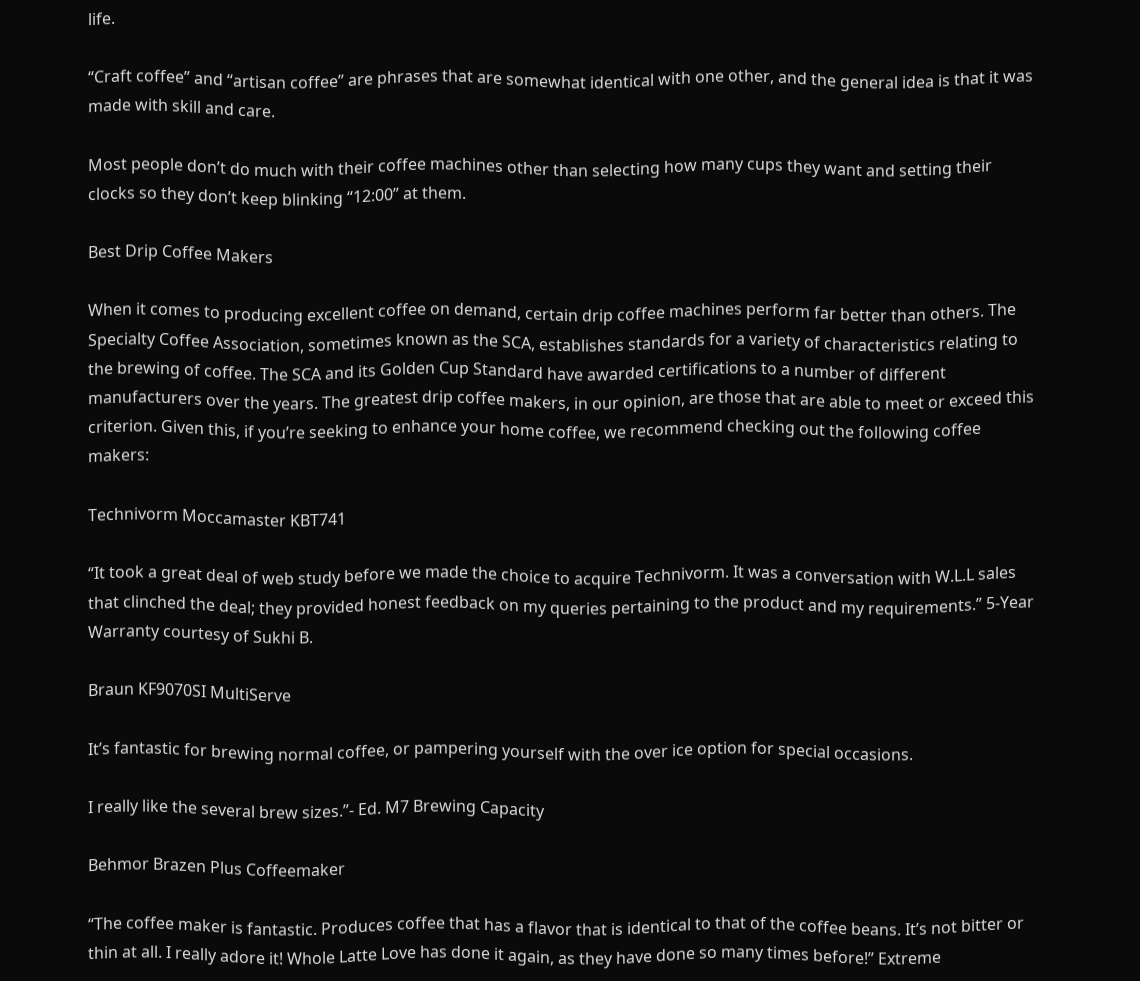life.

“Craft coffee” and “artisan coffee” are phrases that are somewhat identical with one other, and the general idea is that it was made with skill and care.

Most people don’t do much with their coffee machines other than selecting how many cups they want and setting their clocks so they don’t keep blinking “12:00” at them.

Best Drip Coffee Makers

When it comes to producing excellent coffee on demand, certain drip coffee machines perform far better than others. The Specialty Coffee Association, sometimes known as the SCA, establishes standards for a variety of characteristics relating to the brewing of coffee. The SCA and its Golden Cup Standard have awarded certifications to a number of different manufacturers over the years. The greatest drip coffee makers, in our opinion, are those that are able to meet or exceed this criterion. Given this, if you’re seeking to enhance your home coffee, we recommend checking out the following coffee makers:

Technivorm Moccamaster KBT741

“It took a great deal of web study before we made the choice to acquire Technivorm. It was a conversation with W.L.L sales that clinched the deal; they provided honest feedback on my queries pertaining to the product and my requirements.” 5-Year Warranty courtesy of Sukhi B.

Braun KF9070SI MultiServe

It’s fantastic for brewing normal coffee, or pampering yourself with the over ice option for special occasions.

I really like the several brew sizes.”- Ed. M7 Brewing Capacity

Behmor Brazen Plus Coffeemaker

“The coffee maker is fantastic. Produces coffee that has a flavor that is identical to that of the coffee beans. It’s not bitter or thin at all. I really adore it! Whole Latte Love has done it again, as they have done so many times before!” Extreme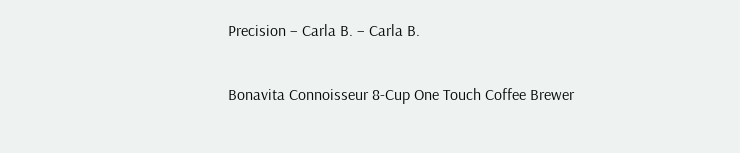Precision – Carla B. – Carla B.

Bonavita Connoisseur 8-Cup One Touch Coffee Brewer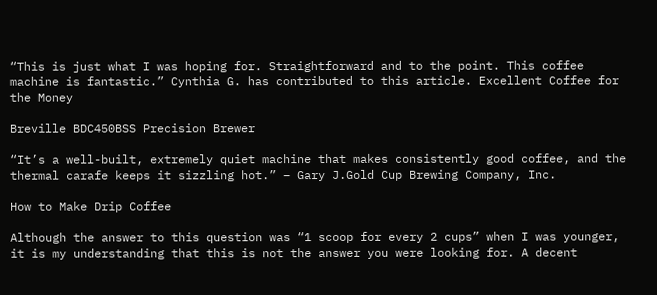“This is just what I was hoping for. Straightforward and to the point. This coffee machine is fantastic.” Cynthia G. has contributed to this article. Excellent Coffee for the Money

Breville BDC450BSS Precision Brewer

“It’s a well-built, extremely quiet machine that makes consistently good coffee, and the thermal carafe keeps it sizzling hot.” – Gary J.Gold Cup Brewing Company, Inc.

How to Make Drip Coffee

Although the answer to this question was “1 scoop for every 2 cups” when I was younger, it is my understanding that this is not the answer you were looking for. A decent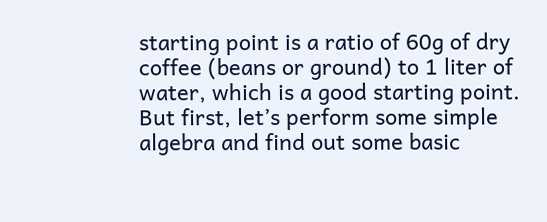starting point is a ratio of 60g of dry coffee (beans or ground) to 1 liter of water, which is a good starting point. But first, let’s perform some simple algebra and find out some basic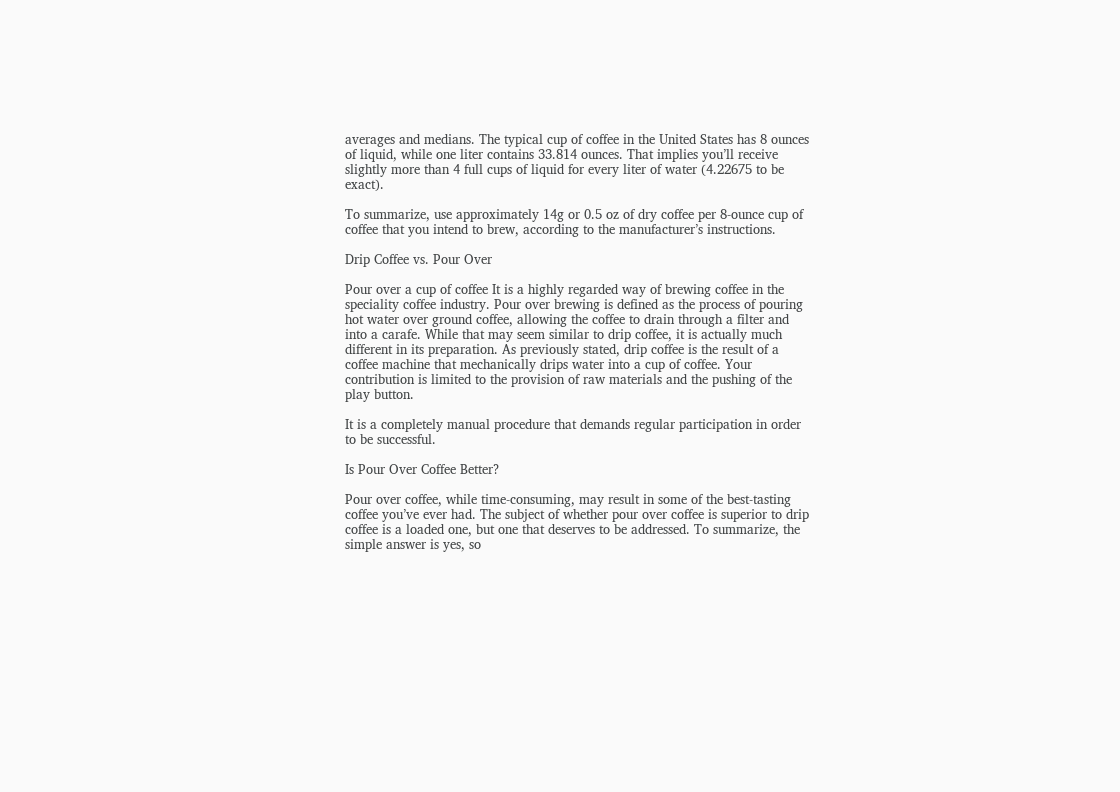averages and medians. The typical cup of coffee in the United States has 8 ounces of liquid, while one liter contains 33.814 ounces. That implies you’ll receive slightly more than 4 full cups of liquid for every liter of water (4.22675 to be exact).

To summarize, use approximately 14g or 0.5 oz of dry coffee per 8-ounce cup of coffee that you intend to brew, according to the manufacturer’s instructions.

Drip Coffee vs. Pour Over

Pour over a cup of coffee It is a highly regarded way of brewing coffee in the speciality coffee industry. Pour over brewing is defined as the process of pouring hot water over ground coffee, allowing the coffee to drain through a filter and into a carafe. While that may seem similar to drip coffee, it is actually much different in its preparation. As previously stated, drip coffee is the result of a coffee machine that mechanically drips water into a cup of coffee. Your contribution is limited to the provision of raw materials and the pushing of the play button.

It is a completely manual procedure that demands regular participation in order to be successful.

Is Pour Over Coffee Better?

Pour over coffee, while time-consuming, may result in some of the best-tasting coffee you’ve ever had. The subject of whether pour over coffee is superior to drip coffee is a loaded one, but one that deserves to be addressed. To summarize, the simple answer is yes, so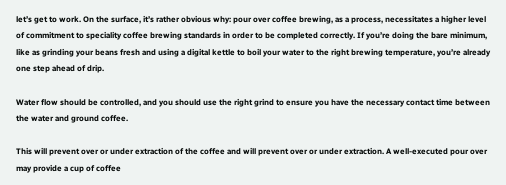let’s get to work. On the surface, it’s rather obvious why: pour over coffee brewing, as a process, necessitates a higher level of commitment to speciality coffee brewing standards in order to be completed correctly. If you’re doing the bare minimum, like as grinding your beans fresh and using a digital kettle to boil your water to the right brewing temperature, you’re already one step ahead of drip.

Water flow should be controlled, and you should use the right grind to ensure you have the necessary contact time between the water and ground coffee.

This will prevent over or under extraction of the coffee and will prevent over or under extraction. A well-executed pour over may provide a cup of coffee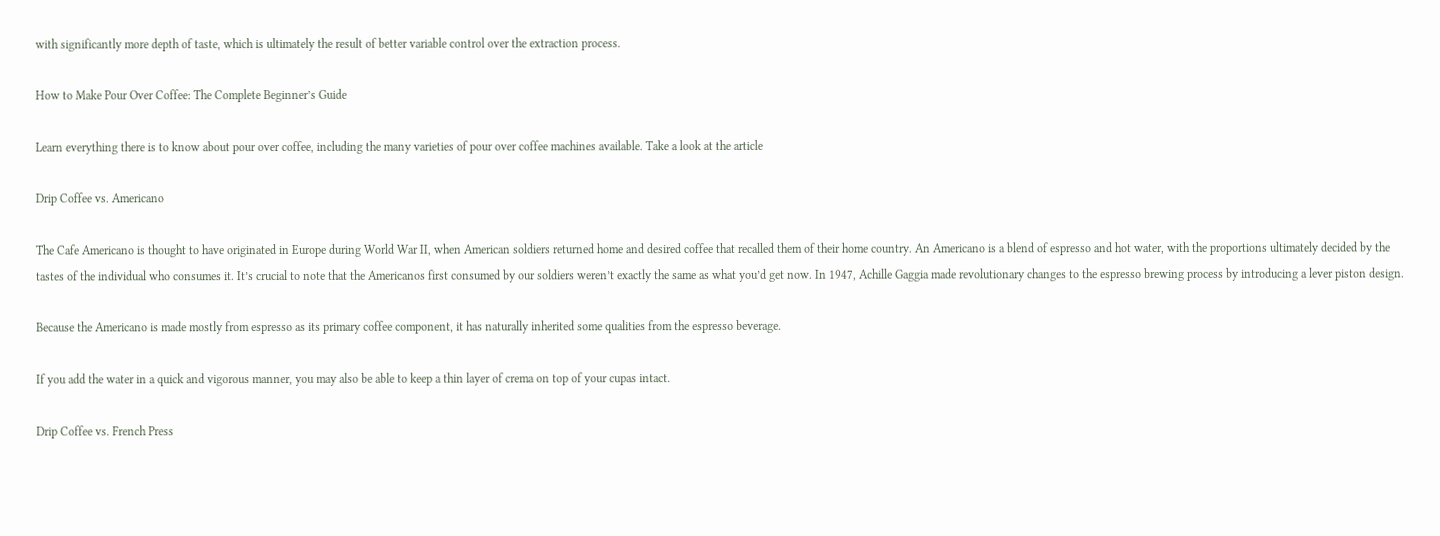with significantly more depth of taste, which is ultimately the result of better variable control over the extraction process.

How to Make Pour Over Coffee: The Complete Beginner’s Guide

Learn everything there is to know about pour over coffee, including the many varieties of pour over coffee machines available. Take a look at the article

Drip Coffee vs. Americano

The Cafe Americano is thought to have originated in Europe during World War II, when American soldiers returned home and desired coffee that recalled them of their home country. An Americano is a blend of espresso and hot water, with the proportions ultimately decided by the tastes of the individual who consumes it. It’s crucial to note that the Americanos first consumed by our soldiers weren’t exactly the same as what you’d get now. In 1947, Achille Gaggia made revolutionary changes to the espresso brewing process by introducing a lever piston design.

Because the Americano is made mostly from espresso as its primary coffee component, it has naturally inherited some qualities from the espresso beverage.

If you add the water in a quick and vigorous manner, you may also be able to keep a thin layer of crema on top of your cupas intact.

Drip Coffee vs. French Press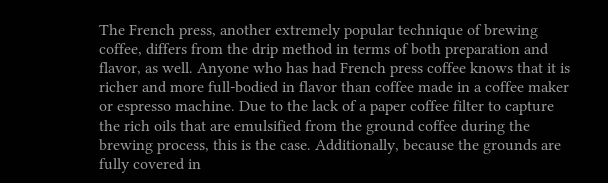The French press, another extremely popular technique of brewing coffee, differs from the drip method in terms of both preparation and flavor, as well. Anyone who has had French press coffee knows that it is richer and more full-bodied in flavor than coffee made in a coffee maker or espresso machine. Due to the lack of a paper coffee filter to capture the rich oils that are emulsified from the ground coffee during the brewing process, this is the case. Additionally, because the grounds are fully covered in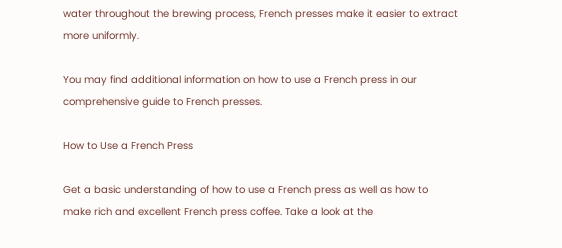water throughout the brewing process, French presses make it easier to extract more uniformly.

You may find additional information on how to use a French press in our comprehensive guide to French presses.

How to Use a French Press

Get a basic understanding of how to use a French press as well as how to make rich and excellent French press coffee. Take a look at the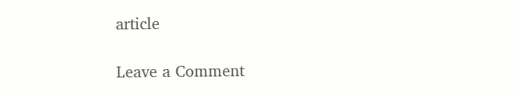article

Leave a Comment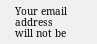Your email address will not be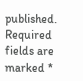published. Required fields are marked *